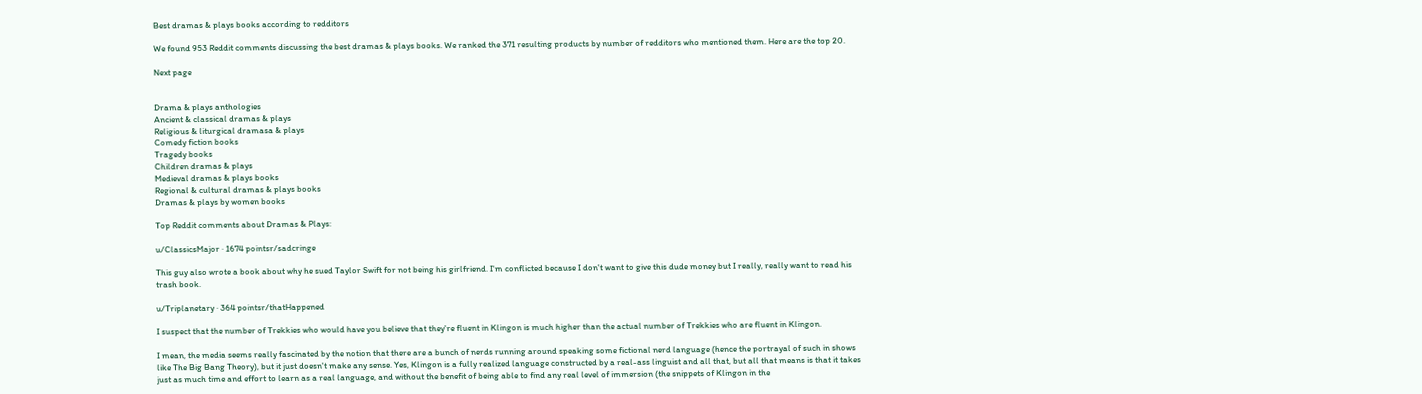Best dramas & plays books according to redditors

We found 953 Reddit comments discussing the best dramas & plays books. We ranked the 371 resulting products by number of redditors who mentioned them. Here are the top 20.

Next page


Drama & plays anthologies
Ancient & classical dramas & plays
Religious & liturgical dramasa & plays
Comedy fiction books
Tragedy books
Children dramas & plays
Medieval dramas & plays books
Regional & cultural dramas & plays books
Dramas & plays by women books

Top Reddit comments about Dramas & Plays:

u/ClassicsMajor · 1674 pointsr/sadcringe

This guy also wrote a book about why he sued Taylor Swift for not being his girlfriend. I'm conflicted because I don't want to give this dude money but I really, really want to read his trash book.

u/Triplanetary · 364 pointsr/thatHappened

I suspect that the number of Trekkies who would have you believe that they're fluent in Klingon is much higher than the actual number of Trekkies who are fluent in Klingon.

I mean, the media seems really fascinated by the notion that there are a bunch of nerds running around speaking some fictional nerd language (hence the portrayal of such in shows like The Big Bang Theory), but it just doesn't make any sense. Yes, Klingon is a fully realized language constructed by a real-ass linguist and all that, but all that means is that it takes just as much time and effort to learn as a real language, and without the benefit of being able to find any real level of immersion (the snippets of Klingon in the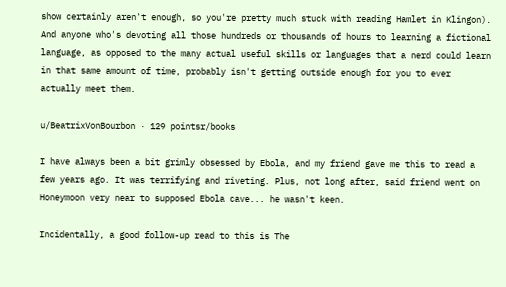show certainly aren't enough, so you're pretty much stuck with reading Hamlet in Klingon). And anyone who's devoting all those hundreds or thousands of hours to learning a fictional language, as opposed to the many actual useful skills or languages that a nerd could learn in that same amount of time, probably isn't getting outside enough for you to ever actually meet them.

u/BeatrixVonBourbon · 129 pointsr/books

I have always been a bit grimly obsessed by Ebola, and my friend gave me this to read a few years ago. It was terrifying and riveting. Plus, not long after, said friend went on Honeymoon very near to supposed Ebola cave... he wasn't keen.

Incidentally, a good follow-up read to this is The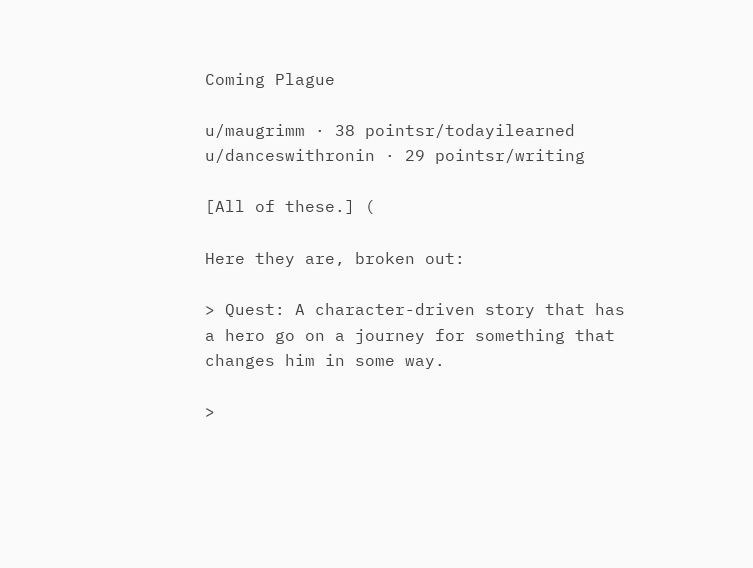Coming Plague

u/maugrimm · 38 pointsr/todayilearned
u/danceswithronin · 29 pointsr/writing

[All of these.] (

Here they are, broken out:

> Quest: A character-driven story that has a hero go on a journey for something that changes him in some way.

>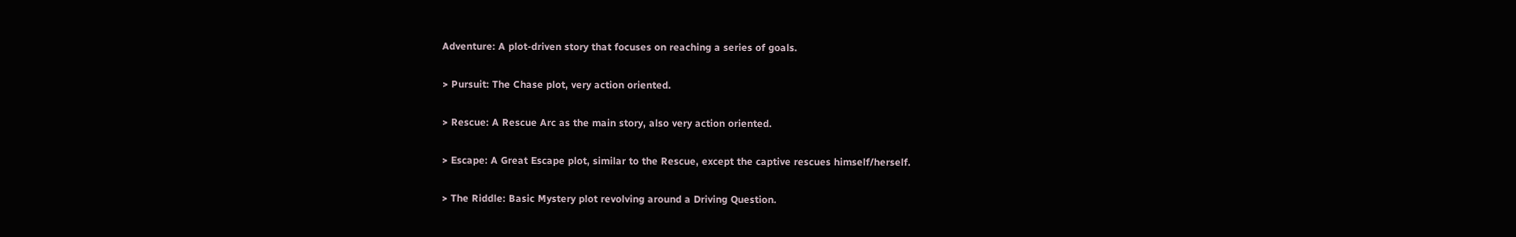Adventure: A plot-driven story that focuses on reaching a series of goals.

> Pursuit: The Chase plot, very action oriented.

> Rescue: A Rescue Arc as the main story, also very action oriented.

> Escape: A Great Escape plot, similar to the Rescue, except the captive rescues himself/herself.

> The Riddle: Basic Mystery plot revolving around a Driving Question.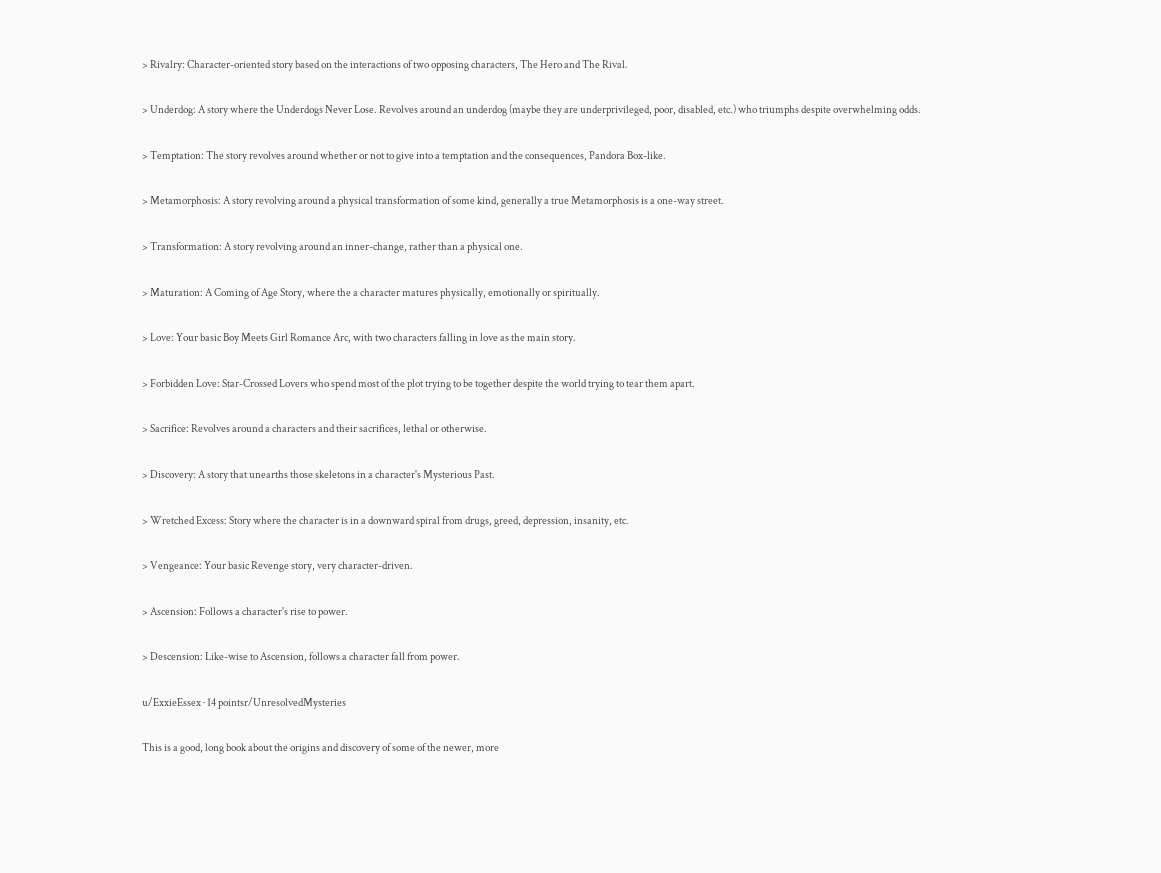> Rivalry: Character-oriented story based on the interactions of two opposing characters, The Hero and The Rival.

> Underdog: A story where the Underdogs Never Lose. Revolves around an underdog (maybe they are underprivileged, poor, disabled, etc.) who triumphs despite overwhelming odds.

> Temptation: The story revolves around whether or not to give into a temptation and the consequences, Pandora Box-like.

> Metamorphosis: A story revolving around a physical transformation of some kind, generally a true Metamorphosis is a one-way street.

> Transformation: A story revolving around an inner-change, rather than a physical one.

> Maturation: A Coming of Age Story, where the a character matures physically, emotionally or spiritually.

> Love: Your basic Boy Meets Girl Romance Arc, with two characters falling in love as the main story.

> Forbidden Love: Star-Crossed Lovers who spend most of the plot trying to be together despite the world trying to tear them apart.

> Sacrifice: Revolves around a characters and their sacrifices, lethal or otherwise.

> Discovery: A story that unearths those skeletons in a character's Mysterious Past.

> Wretched Excess: Story where the character is in a downward spiral from drugs, greed, depression, insanity, etc.

> Vengeance: Your basic Revenge story, very character-driven.

> Ascension: Follows a character's rise to power.

> Descension: Like-wise to Ascension, follows a character fall from power.

u/ExxieEssex · 14 pointsr/UnresolvedMysteries

This is a good, long book about the origins and discovery of some of the newer, more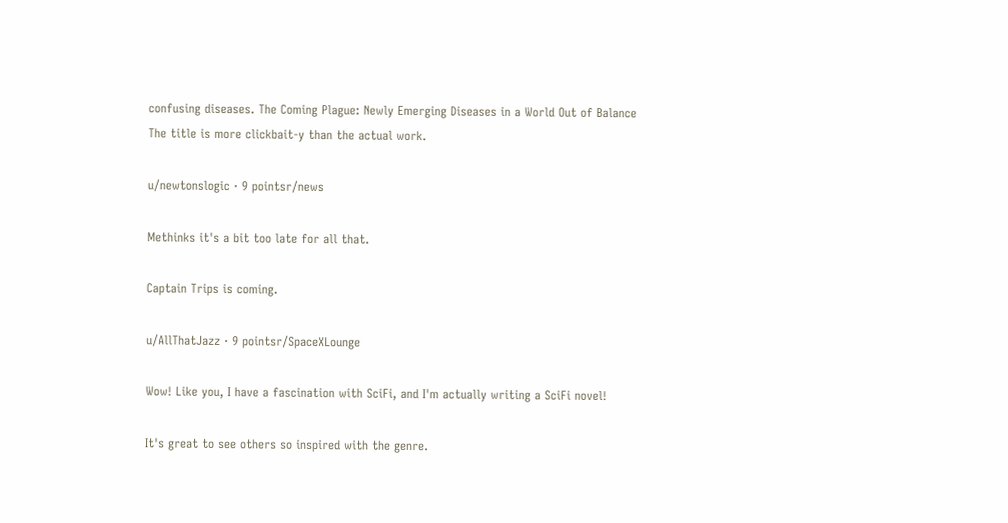confusing diseases. The Coming Plague: Newly Emerging Diseases in a World Out of Balance
The title is more clickbait-y than the actual work.

u/newtonslogic · 9 pointsr/news

Methinks it's a bit too late for all that.

Captain Trips is coming.

u/AllThatJazz · 9 pointsr/SpaceXLounge

Wow! Like you, I have a fascination with SciFi, and I'm actually writing a SciFi novel!

It's great to see others so inspired with the genre.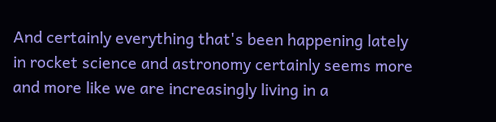And certainly everything that's been happening lately in rocket science and astronomy certainly seems more and more like we are increasingly living in a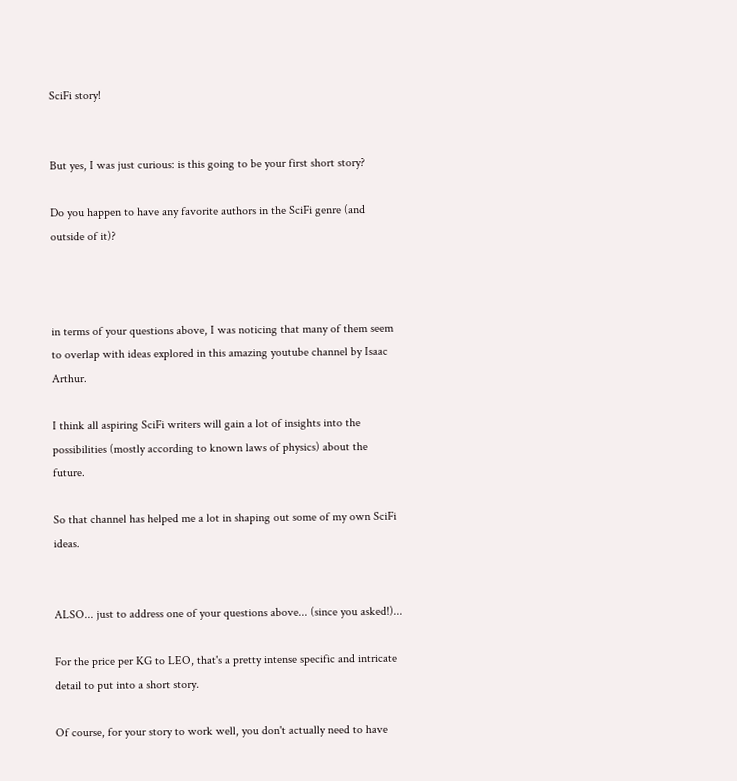SciFi story!


But yes, I was just curious: is this going to be your first short story?

Do you happen to have any favorite authors in the SciFi genre (and outside of it)?



in terms of your questions above, I was noticing that many of them seem to overlap with ideas explored in this amazing youtube channel by Isaac Arthur.

I think all aspiring SciFi writers will gain a lot of insights into the possibilities (mostly according to known laws of physics) about the future.

So that channel has helped me a lot in shaping out some of my own SciFi ideas.


ALSO... just to address one of your questions above... (since you asked!)...

For the price per KG to LEO, that's a pretty intense specific and intricate detail to put into a short story.

Of course, for your story to work well, you don't actually need to have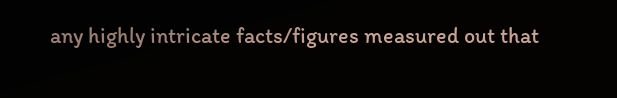any highly intricate facts/figures measured out that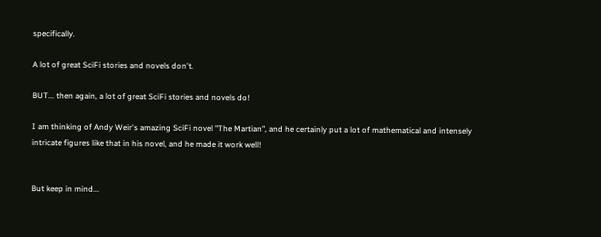specifically.

A lot of great SciFi stories and novels don't.

BUT... then again, a lot of great SciFi stories and novels do!

I am thinking of Andy Weir's amazing SciFi novel "The Martian", and he certainly put a lot of mathematical and intensely intricate figures like that in his novel, and he made it work well!


But keep in mind...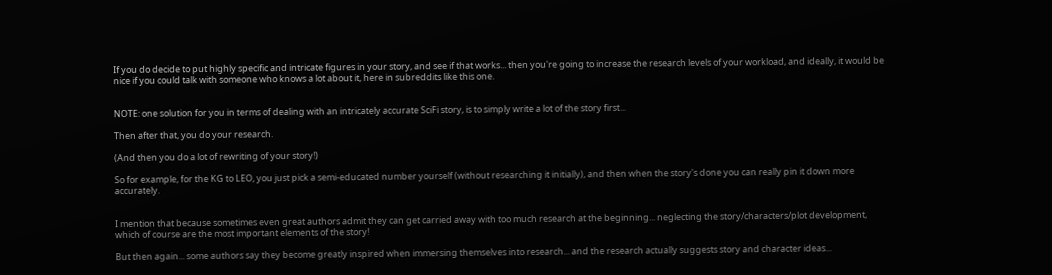If you do decide to put highly specific and intricate figures in your story, and see if that works... then you're going to increase the research levels of your workload, and ideally, it would be nice if you could talk with someone who knows a lot about it, here in subreddits like this one.


NOTE: one solution for you in terms of dealing with an intricately accurate SciFi story, is to simply write a lot of the story first...

Then after that, you do your research.

(And then you do a lot of rewriting of your story!)

So for example, for the KG to LEO, you just pick a semi-educated number yourself (without researching it initially), and then when the story's done you can really pin it down more accurately.


I mention that because sometimes even great authors admit they can get carried away with too much research at the beginning... neglecting the story/characters/plot development, which of course are the most important elements of the story!

But then again... some authors say they become greatly inspired when immersing themselves into research... and the research actually suggests story and character ideas...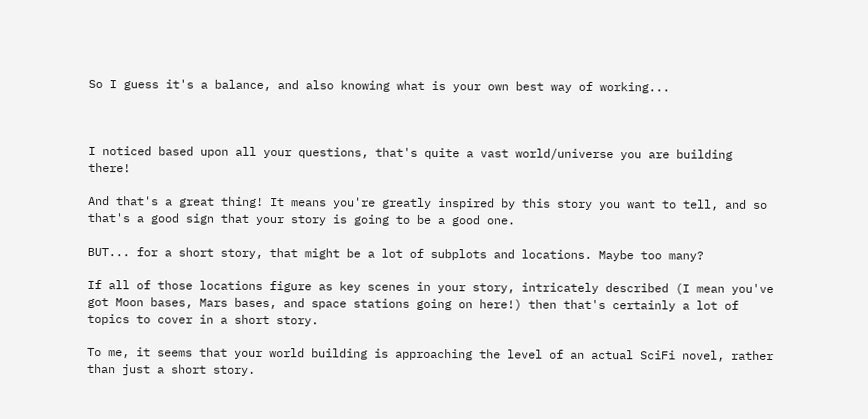So I guess it's a balance, and also knowing what is your own best way of working...



I noticed based upon all your questions, that's quite a vast world/universe you are building there!

And that's a great thing! It means you're greatly inspired by this story you want to tell, and so that's a good sign that your story is going to be a good one.

BUT... for a short story, that might be a lot of subplots and locations. Maybe too many?

If all of those locations figure as key scenes in your story, intricately described (I mean you've got Moon bases, Mars bases, and space stations going on here!) then that's certainly a lot of topics to cover in a short story.

To me, it seems that your world building is approaching the level of an actual SciFi novel, rather than just a short story.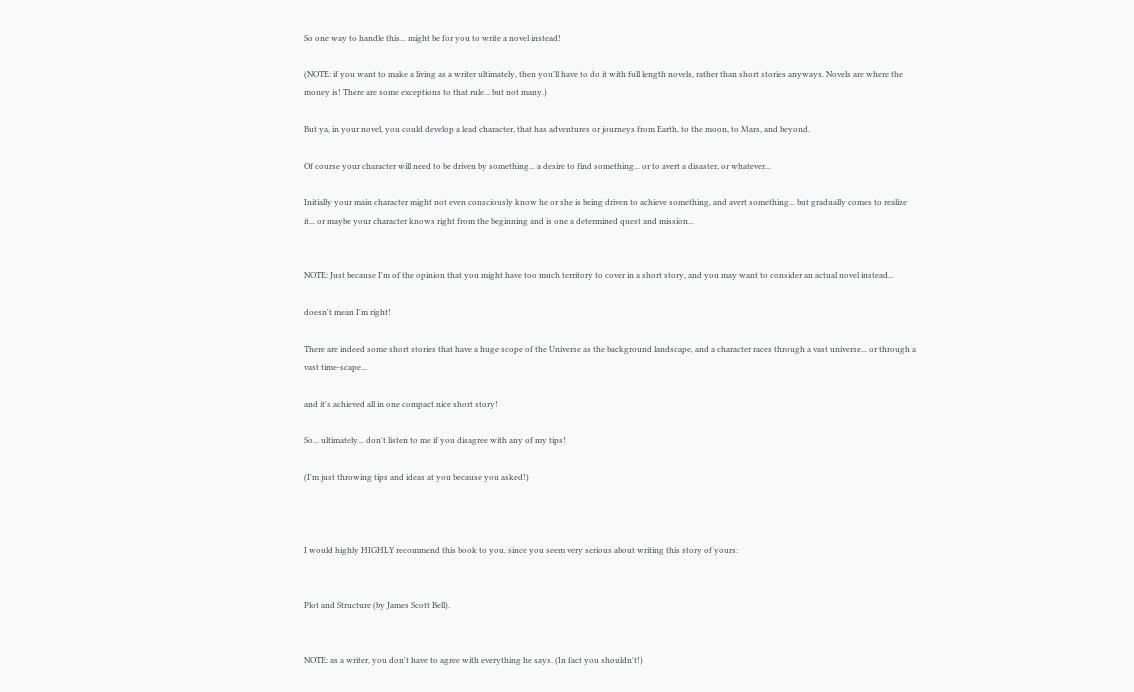So one way to handle this... might be for you to write a novel instead!

(NOTE: if you want to make a living as a writer ultimately, then you'll have to do it with full length novels, rather than short stories anyways. Novels are where the money is! There are some exceptions to that rule... but not many.)

But ya, in your novel, you could develop a lead character, that has adventures or journeys from Earth, to the moon, to Mars, and beyond.

Of course your character will need to be driven by something... a desire to find something... or to avert a disaster, or whatever...

Initially your main character might not even consciously know he or she is being driven to achieve something, and avert something... but gradually comes to realize it... or maybe your character knows right from the beginning and is one a determined quest and mission...


NOTE: Just because I'm of the opinion that you might have too much territory to cover in a short story, and you may want to consider an actual novel instead...

doesn't mean I'm right!

There are indeed some short stories that have a huge scope of the Universe as the background landscape, and a character races through a vast universe... or through a vast time-scape...

and it's achieved all in one compact nice short story!

So... ultimately... don't listen to me if you disagree with any of my tips!

(I'm just throwing tips and ideas at you because you asked!)



I would highly HIGHLY recommend this book to you, since you seem very serious about writing this story of yours:


Plot and Structure (by James Scott Bell).


NOTE: as a writer, you don't have to agree with everything he says. (In fact you shouldn't!)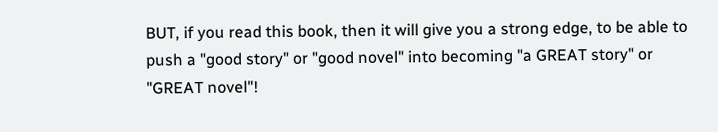BUT, if you read this book, then it will give you a strong edge, to be able to push a "good story" or "good novel" into becoming "a GREAT story" or "GREAT novel"!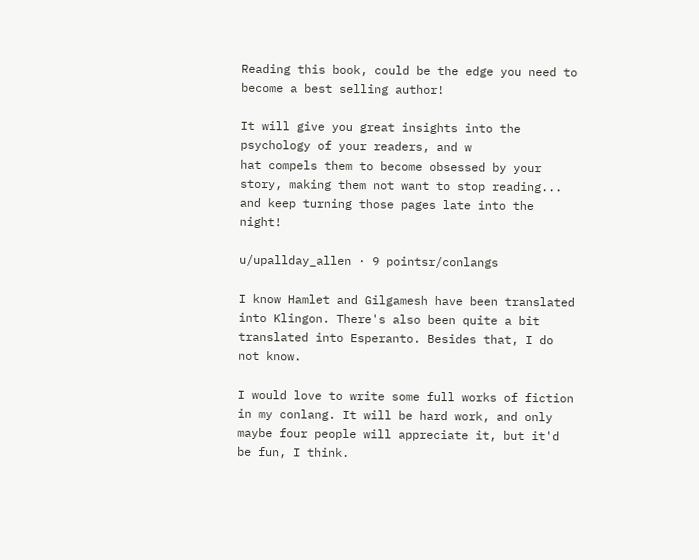Reading this book, could be the edge you need to become a best selling author!

It will give you great insights into the psychology of your readers, and w
hat compels them to become obsessed by your story, making them not want to stop reading... and keep turning those pages late into the night!

u/upallday_allen · 9 pointsr/conlangs

I know Hamlet and Gilgamesh have been translated into Klingon. There's also been quite a bit translated into Esperanto. Besides that, I do not know.

I would love to write some full works of fiction in my conlang. It will be hard work, and only maybe four people will appreciate it, but it'd be fun, I think.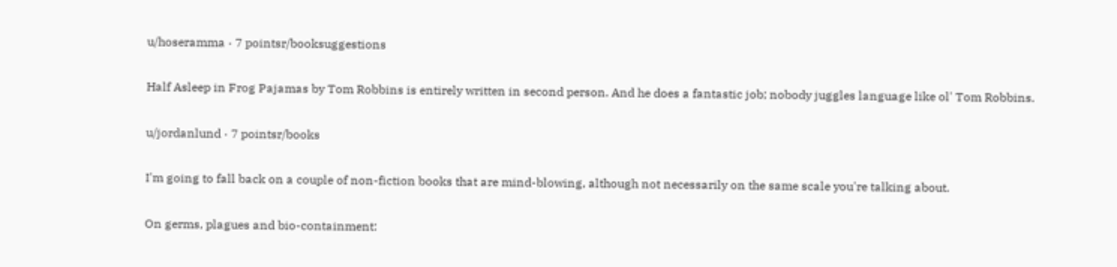u/hoseramma · 7 pointsr/booksuggestions

Half Asleep in Frog Pajamas by Tom Robbins is entirely written in second person. And he does a fantastic job; nobody juggles language like ol' Tom Robbins.

u/jordanlund · 7 pointsr/books

I'm going to fall back on a couple of non-fiction books that are mind-blowing, although not necessarily on the same scale you're talking about.

On germs, plagues and bio-containment: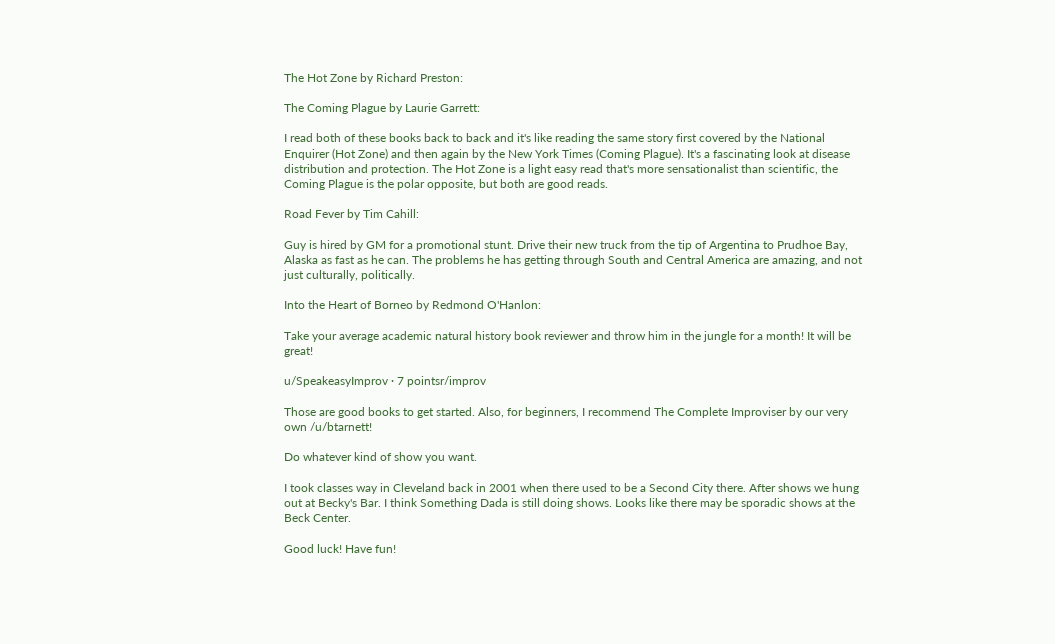The Hot Zone by Richard Preston:

The Coming Plague by Laurie Garrett:

I read both of these books back to back and it's like reading the same story first covered by the National Enquirer (Hot Zone) and then again by the New York Times (Coming Plague). It's a fascinating look at disease distribution and protection. The Hot Zone is a light easy read that's more sensationalist than scientific, the Coming Plague is the polar opposite, but both are good reads.

Road Fever by Tim Cahill:

Guy is hired by GM for a promotional stunt. Drive their new truck from the tip of Argentina to Prudhoe Bay, Alaska as fast as he can. The problems he has getting through South and Central America are amazing, and not just culturally, politically.

Into the Heart of Borneo by Redmond O'Hanlon:

Take your average academic natural history book reviewer and throw him in the jungle for a month! It will be great!

u/SpeakeasyImprov · 7 pointsr/improv

Those are good books to get started. Also, for beginners, I recommend The Complete Improviser by our very own /u/btarnett!

Do whatever kind of show you want.

I took classes way in Cleveland back in 2001 when there used to be a Second City there. After shows we hung out at Becky's Bar. I think Something Dada is still doing shows. Looks like there may be sporadic shows at the Beck Center.

Good luck! Have fun!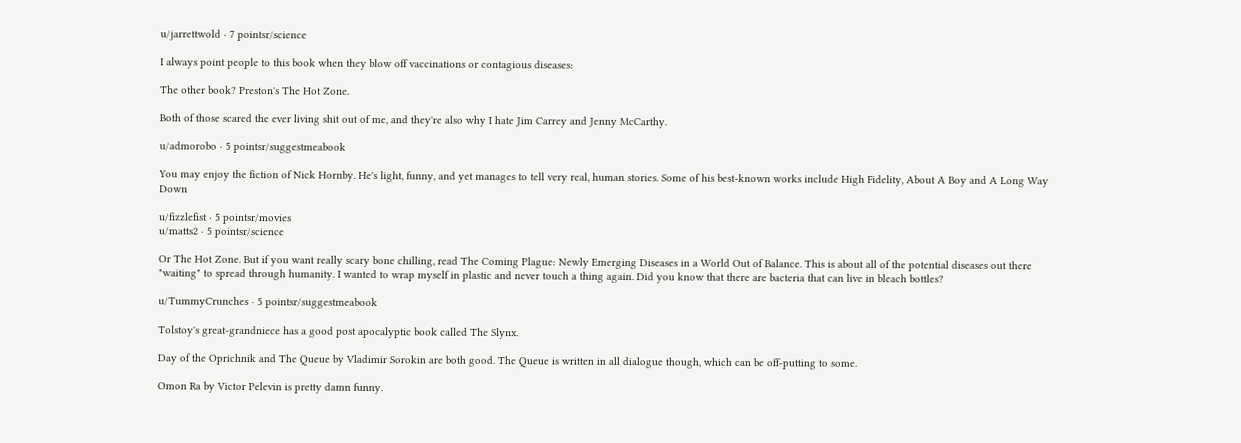u/jarrettwold · 7 pointsr/science

I always point people to this book when they blow off vaccinations or contagious diseases:

The other book? Preston's The Hot Zone.

Both of those scared the ever living shit out of me, and they're also why I hate Jim Carrey and Jenny McCarthy.

u/admorobo · 5 pointsr/suggestmeabook

You may enjoy the fiction of Nick Hornby. He's light, funny, and yet manages to tell very real, human stories. Some of his best-known works include High Fidelity, About A Boy and A Long Way Down

u/fizzlefist · 5 pointsr/movies
u/matts2 · 5 pointsr/science

Or The Hot Zone. But if you want really scary bone chilling, read The Coming Plague: Newly Emerging Diseases in a World Out of Balance. This is about all of the potential diseases out there "waiting" to spread through humanity. I wanted to wrap myself in plastic and never touch a thing again. Did you know that there are bacteria that can live in bleach bottles?

u/TummyCrunches · 5 pointsr/suggestmeabook

Tolstoy's great-grandniece has a good post apocalyptic book called The Slynx.

Day of the Oprichnik and The Queue by Vladimir Sorokin are both good. The Queue is written in all dialogue though, which can be off-putting to some.

Omon Ra by Victor Pelevin is pretty damn funny.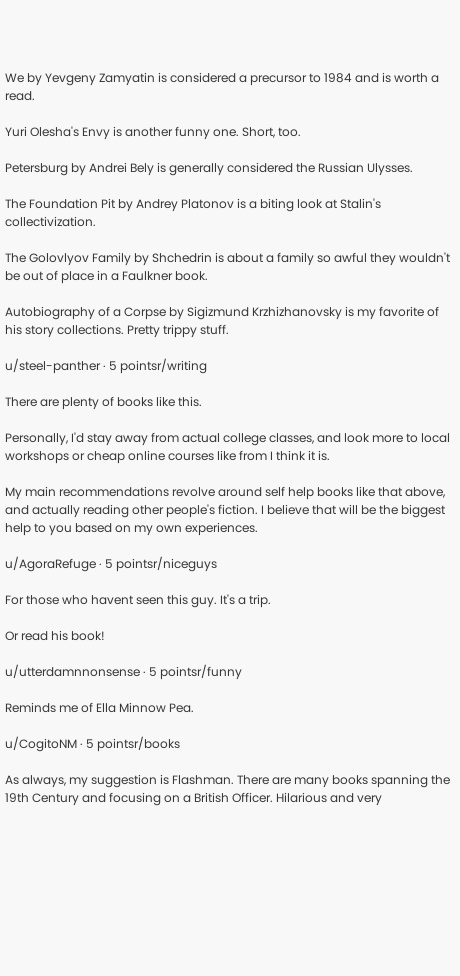We by Yevgeny Zamyatin is considered a precursor to 1984 and is worth a read.

Yuri Olesha's Envy is another funny one. Short, too.

Petersburg by Andrei Bely is generally considered the Russian Ulysses.

The Foundation Pit by Andrey Platonov is a biting look at Stalin's collectivization.

The Golovlyov Family by Shchedrin is about a family so awful they wouldn't be out of place in a Faulkner book.

Autobiography of a Corpse by Sigizmund Krzhizhanovsky is my favorite of his story collections. Pretty trippy stuff.

u/steel-panther · 5 pointsr/writing

There are plenty of books like this.

Personally, I'd stay away from actual college classes, and look more to local workshops or cheap online courses like from I think it is.

My main recommendations revolve around self help books like that above, and actually reading other people's fiction. I believe that will be the biggest help to you based on my own experiences.

u/AgoraRefuge · 5 pointsr/niceguys

For those who havent seen this guy. It's a trip.

Or read his book!

u/utterdamnnonsense · 5 pointsr/funny

Reminds me of Ella Minnow Pea.

u/CogitoNM · 5 pointsr/books

As always, my suggestion is Flashman. There are many books spanning the 19th Century and focusing on a British Officer. Hilarious and very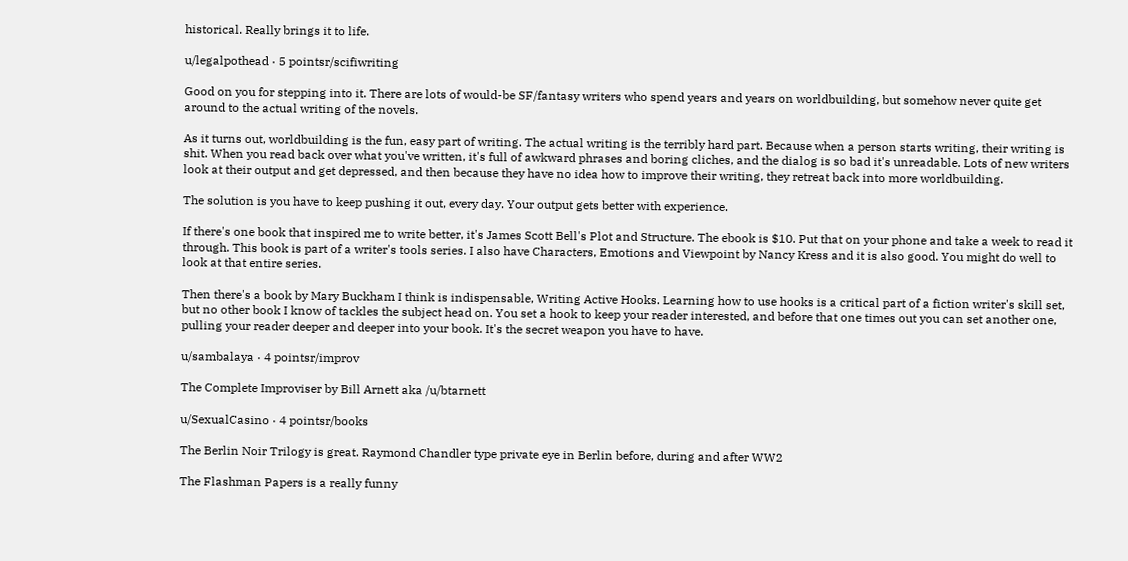historical. Really brings it to life.

u/legalpothead · 5 pointsr/scifiwriting

Good on you for stepping into it. There are lots of would-be SF/fantasy writers who spend years and years on worldbuilding, but somehow never quite get around to the actual writing of the novels.

As it turns out, worldbuilding is the fun, easy part of writing. The actual writing is the terribly hard part. Because when a person starts writing, their writing is shit. When you read back over what you've written, it's full of awkward phrases and boring cliches, and the dialog is so bad it's unreadable. Lots of new writers look at their output and get depressed, and then because they have no idea how to improve their writing, they retreat back into more worldbuilding.

The solution is you have to keep pushing it out, every day. Your output gets better with experience.

If there's one book that inspired me to write better, it's James Scott Bell's Plot and Structure. The ebook is $10. Put that on your phone and take a week to read it through. This book is part of a writer's tools series. I also have Characters, Emotions and Viewpoint by Nancy Kress and it is also good. You might do well to look at that entire series.

Then there's a book by Mary Buckham I think is indispensable, Writing Active Hooks. Learning how to use hooks is a critical part of a fiction writer's skill set, but no other book I know of tackles the subject head on. You set a hook to keep your reader interested, and before that one times out you can set another one, pulling your reader deeper and deeper into your book. It's the secret weapon you have to have.

u/sambalaya · 4 pointsr/improv

The Complete Improviser by Bill Arnett aka /u/btarnett

u/SexualCasino · 4 pointsr/books

The Berlin Noir Trilogy is great. Raymond Chandler type private eye in Berlin before, during and after WW2

The Flashman Papers is a really funny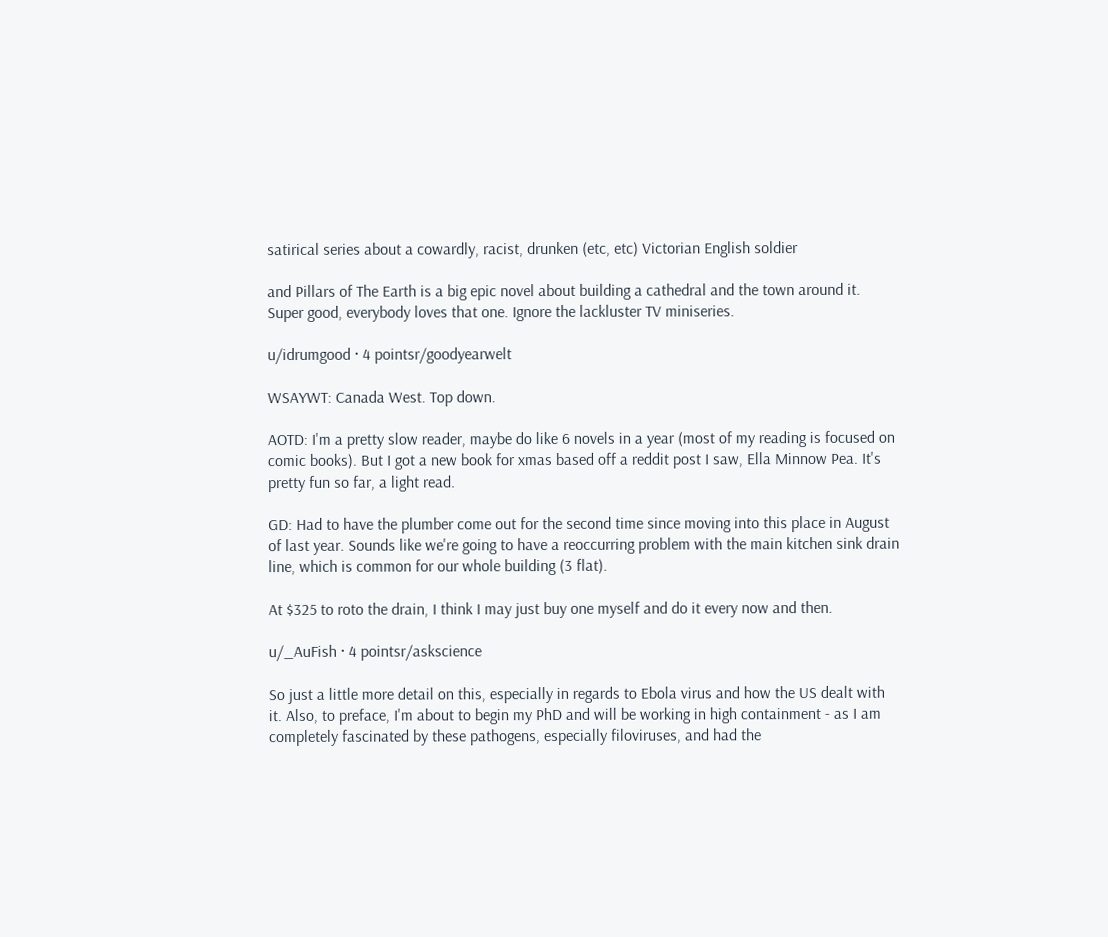satirical series about a cowardly, racist, drunken (etc, etc) Victorian English soldier

and Pillars of The Earth is a big epic novel about building a cathedral and the town around it. Super good, everybody loves that one. Ignore the lackluster TV miniseries.

u/idrumgood · 4 pointsr/goodyearwelt

WSAYWT: Canada West. Top down.

AOTD: I'm a pretty slow reader, maybe do like 6 novels in a year (most of my reading is focused on comic books). But I got a new book for xmas based off a reddit post I saw, Ella Minnow Pea. It's pretty fun so far, a light read.

GD: Had to have the plumber come out for the second time since moving into this place in August of last year. Sounds like we're going to have a reoccurring problem with the main kitchen sink drain line, which is common for our whole building (3 flat).

At $325 to roto the drain, I think I may just buy one myself and do it every now and then.

u/_AuFish · 4 pointsr/askscience

So just a little more detail on this, especially in regards to Ebola virus and how the US dealt with it. Also, to preface, I'm about to begin my PhD and will be working in high containment - as I am completely fascinated by these pathogens, especially filoviruses, and had the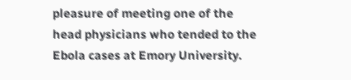pleasure of meeting one of the head physicians who tended to the Ebola cases at Emory University.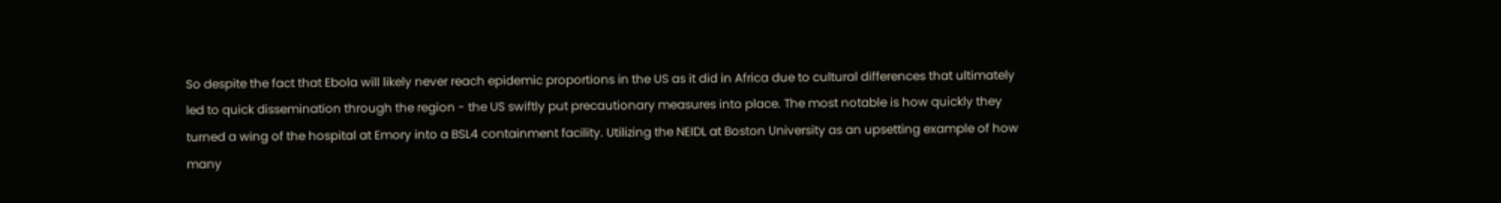So despite the fact that Ebola will likely never reach epidemic proportions in the US as it did in Africa due to cultural differences that ultimately led to quick dissemination through the region - the US swiftly put precautionary measures into place. The most notable is how quickly they turned a wing of the hospital at Emory into a BSL4 containment facility. Utilizing the NEIDL at Boston University as an upsetting example of how many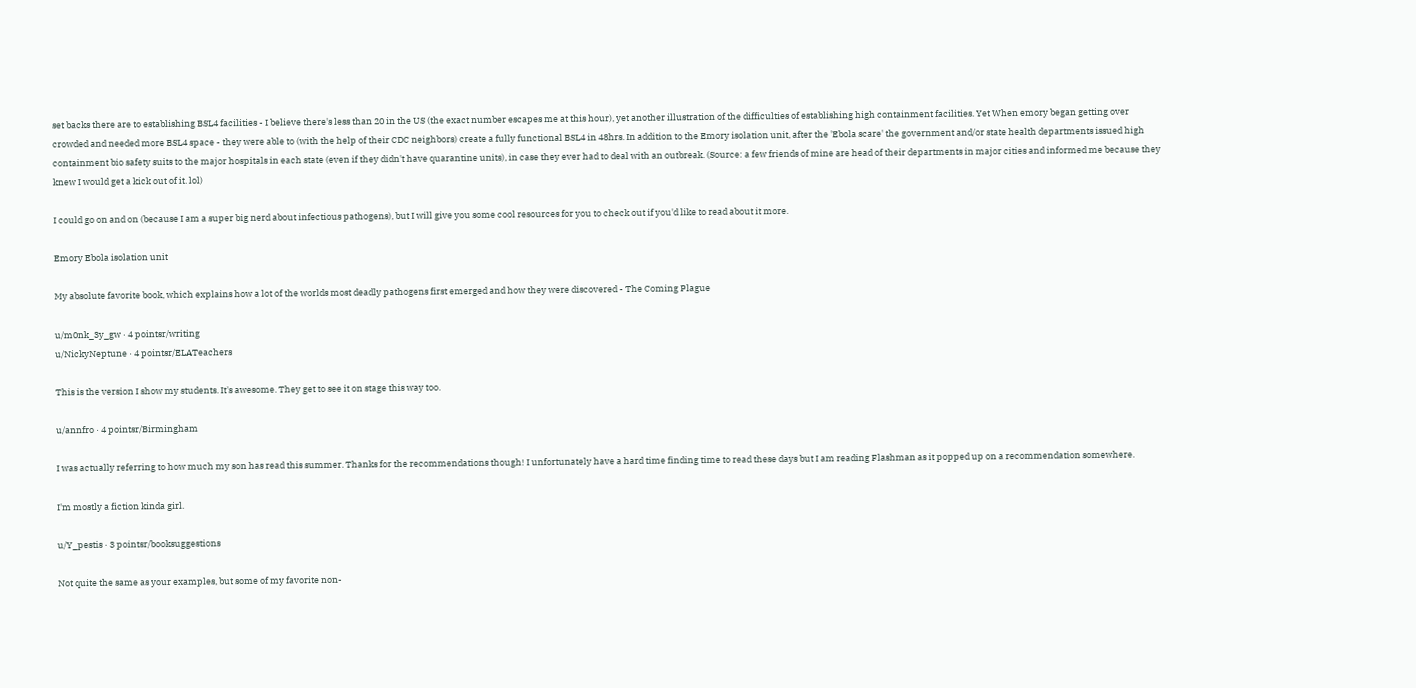set backs there are to establishing BSL4 facilities - I believe there's less than 20 in the US (the exact number escapes me at this hour), yet another illustration of the difficulties of establishing high containment facilities. Yet When emory began getting over crowded and needed more BSL4 space - they were able to (with the help of their CDC neighbors) create a fully functional BSL4 in 48hrs. In addition to the Emory isolation unit, after the 'Ebola scare' the government and/or state health departments issued high containment bio safety suits to the major hospitals in each state (even if they didn't have quarantine units), in case they ever had to deal with an outbreak. (Source: a few friends of mine are head of their departments in major cities and informed me because they knew I would get a kick out of it. lol)

I could go on and on (because I am a super big nerd about infectious pathogens), but I will give you some cool resources for you to check out if you'd like to read about it more.

Emory Ebola isolation unit

My absolute favorite book, which explains how a lot of the worlds most deadly pathogens first emerged and how they were discovered - The Coming Plague

u/m0nk_3y_gw · 4 pointsr/writing
u/NickyNeptune · 4 pointsr/ELATeachers

This is the version I show my students. It's awesome. They get to see it on stage this way too.

u/annfro · 4 pointsr/Birmingham

I was actually referring to how much my son has read this summer. Thanks for the recommendations though! I unfortunately have a hard time finding time to read these days but I am reading Flashman as it popped up on a recommendation somewhere.

I'm mostly a fiction kinda girl.

u/Y_pestis · 3 pointsr/booksuggestions

Not quite the same as your examples, but some of my favorite non-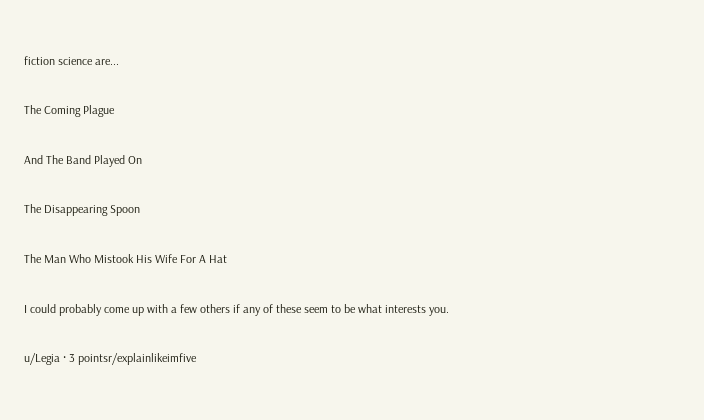fiction science are...

The Coming Plague

And The Band Played On

The Disappearing Spoon

The Man Who Mistook His Wife For A Hat

I could probably come up with a few others if any of these seem to be what interests you.

u/Legia · 3 pointsr/explainlikeimfive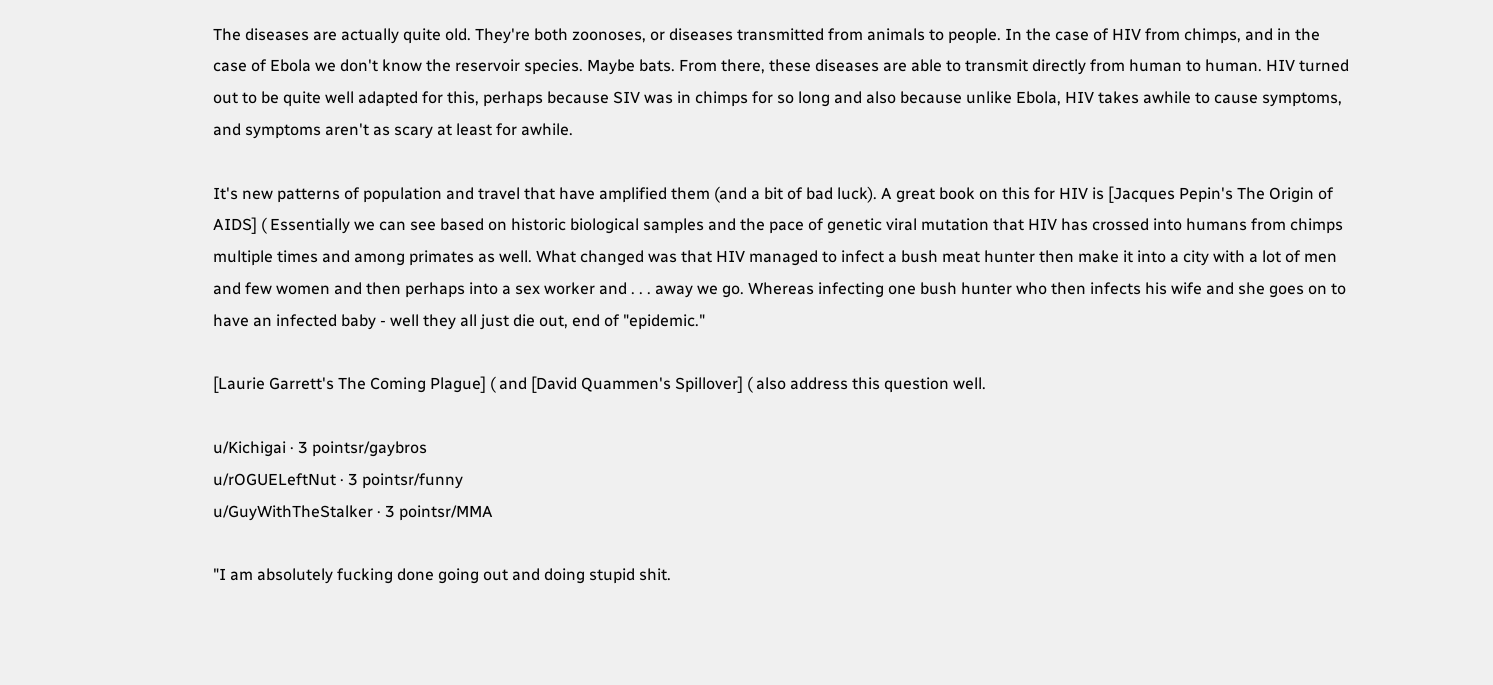The diseases are actually quite old. They're both zoonoses, or diseases transmitted from animals to people. In the case of HIV from chimps, and in the case of Ebola we don't know the reservoir species. Maybe bats. From there, these diseases are able to transmit directly from human to human. HIV turned out to be quite well adapted for this, perhaps because SIV was in chimps for so long and also because unlike Ebola, HIV takes awhile to cause symptoms, and symptoms aren't as scary at least for awhile.

It's new patterns of population and travel that have amplified them (and a bit of bad luck). A great book on this for HIV is [Jacques Pepin's The Origin of AIDS] ( Essentially we can see based on historic biological samples and the pace of genetic viral mutation that HIV has crossed into humans from chimps multiple times and among primates as well. What changed was that HIV managed to infect a bush meat hunter then make it into a city with a lot of men and few women and then perhaps into a sex worker and . . . away we go. Whereas infecting one bush hunter who then infects his wife and she goes on to have an infected baby - well they all just die out, end of "epidemic."

[Laurie Garrett's The Coming Plague] ( and [David Quammen's Spillover] ( also address this question well.

u/Kichigai · 3 pointsr/gaybros
u/rOGUELeftNut · 3 pointsr/funny
u/GuyWithTheStalker · 3 pointsr/MMA

"I am absolutely fucking done going out and doing stupid shit.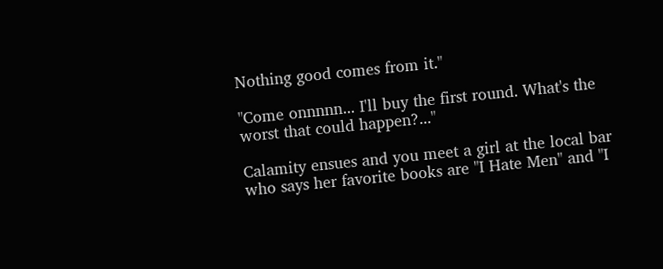Nothing good comes from it."

"Come onnnnn... I'll buy the first round. What's the worst that could happen?..."

Calamity ensues and you meet a girl at the local bar who says her favorite books are "I Hate Men" and "I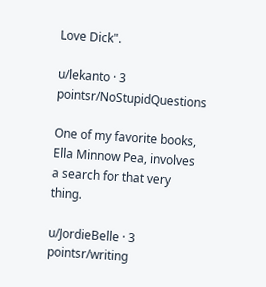Love Dick".

u/lekanto · 3 pointsr/NoStupidQuestions

One of my favorite books, Ella Minnow Pea, involves a search for that very thing.

u/JordieBelle · 3 pointsr/writing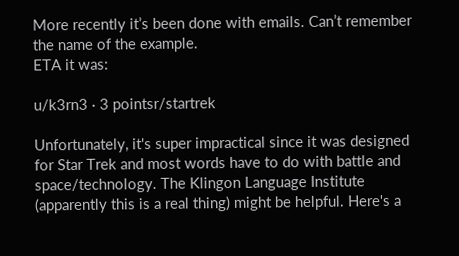More recently it’s been done with emails. Can’t remember the name of the example.
ETA it was:

u/k3rn3 · 3 pointsr/startrek

Unfortunately, it's super impractical since it was designed for Star Trek and most words have to do with battle and space/technology. The Klingon Language Institute (apparently this is a real thing) might be helpful. Here's a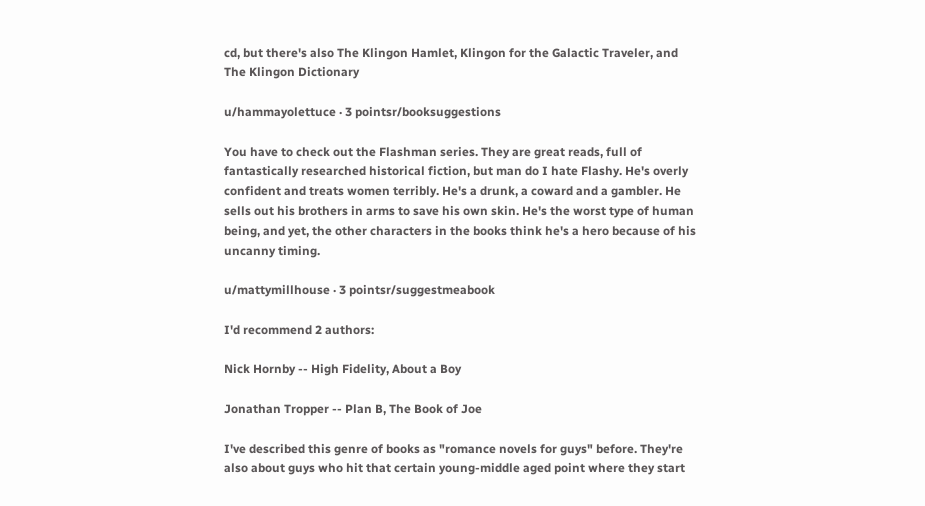cd, but there's also The Klingon Hamlet, Klingon for the Galactic Traveler, and The Klingon Dictionary

u/hammayolettuce · 3 pointsr/booksuggestions

You have to check out the Flashman series. They are great reads, full of fantastically researched historical fiction, but man do I hate Flashy. He's overly confident and treats women terribly. He's a drunk, a coward and a gambler. He sells out his brothers in arms to save his own skin. He's the worst type of human being, and yet, the other characters in the books think he's a hero because of his uncanny timing.

u/mattymillhouse · 3 pointsr/suggestmeabook

I'd recommend 2 authors:

Nick Hornby -- High Fidelity, About a Boy

Jonathan Tropper -- Plan B, The Book of Joe

I've described this genre of books as "romance novels for guys" before. They're also about guys who hit that certain young-middle aged point where they start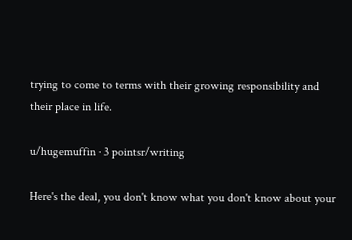trying to come to terms with their growing responsibility and their place in life.

u/hugemuffin · 3 pointsr/writing

Here's the deal, you don't know what you don't know about your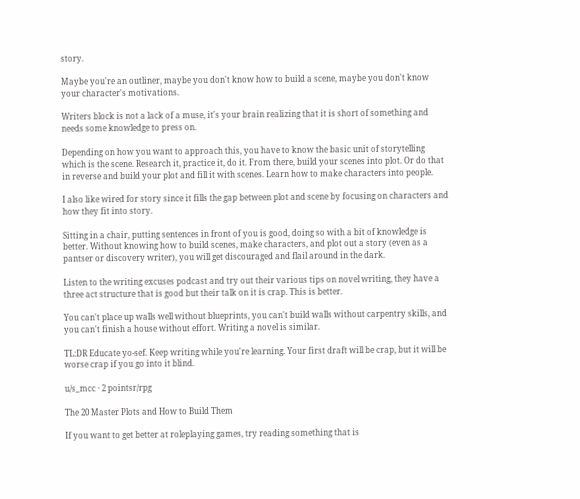story.

Maybe you're an outliner, maybe you don't know how to build a scene, maybe you don't know your character's motivations.

Writers block is not a lack of a muse, it's your brain realizing that it is short of something and needs some knowledge to press on.

Depending on how you want to approach this, you have to know the basic unit of storytelling which is the scene. Research it, practice it, do it. From there, build your scenes into plot. Or do that in reverse and build your plot and fill it with scenes. Learn how to make characters into people.

I also like wired for story since it fills the gap between plot and scene by focusing on characters and how they fit into story.

Sitting in a chair, putting sentences in front of you is good, doing so with a bit of knowledge is better. Without knowing how to build scenes, make characters, and plot out a story (even as a pantser or discovery writer), you will get discouraged and flail around in the dark.

Listen to the writing excuses podcast and try out their various tips on novel writing, they have a three act structure that is good but their talk on it is crap. This is better.

You can't place up walls well without blueprints, you can't build walls without carpentry skills, and you can't finish a house without effort. Writing a novel is similar.

TL:DR Educate yo-sef. Keep writing while you're learning. Your first draft will be crap, but it will be worse crap if you go into it blind.

u/s_mcc · 2 pointsr/rpg

The 20 Master Plots and How to Build Them

If you want to get better at roleplaying games, try reading something that is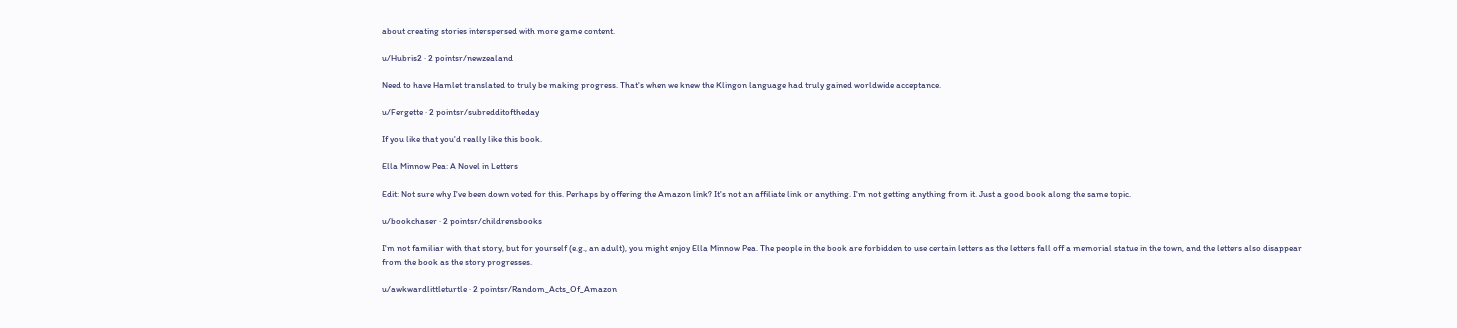about creating stories interspersed with more game content.

u/Hubris2 · 2 pointsr/newzealand

Need to have Hamlet translated to truly be making progress. That's when we knew the Klingon language had truly gained worldwide acceptance.

u/Fergette · 2 pointsr/subredditoftheday

If you like that you'd really like this book.

Ella Minnow Pea: A Novel in Letters

Edit: Not sure why I've been down voted for this. Perhaps by offering the Amazon link? It's not an affiliate link or anything. I'm not getting anything from it. Just a good book along the same topic.

u/bookchaser · 2 pointsr/childrensbooks

I'm not familiar with that story, but for yourself (e.g., an adult), you might enjoy Ella Minnow Pea. The people in the book are forbidden to use certain letters as the letters fall off a memorial statue in the town, and the letters also disappear from the book as the story progresses.

u/awkwardlittleturtle · 2 pointsr/Random_Acts_Of_Amazon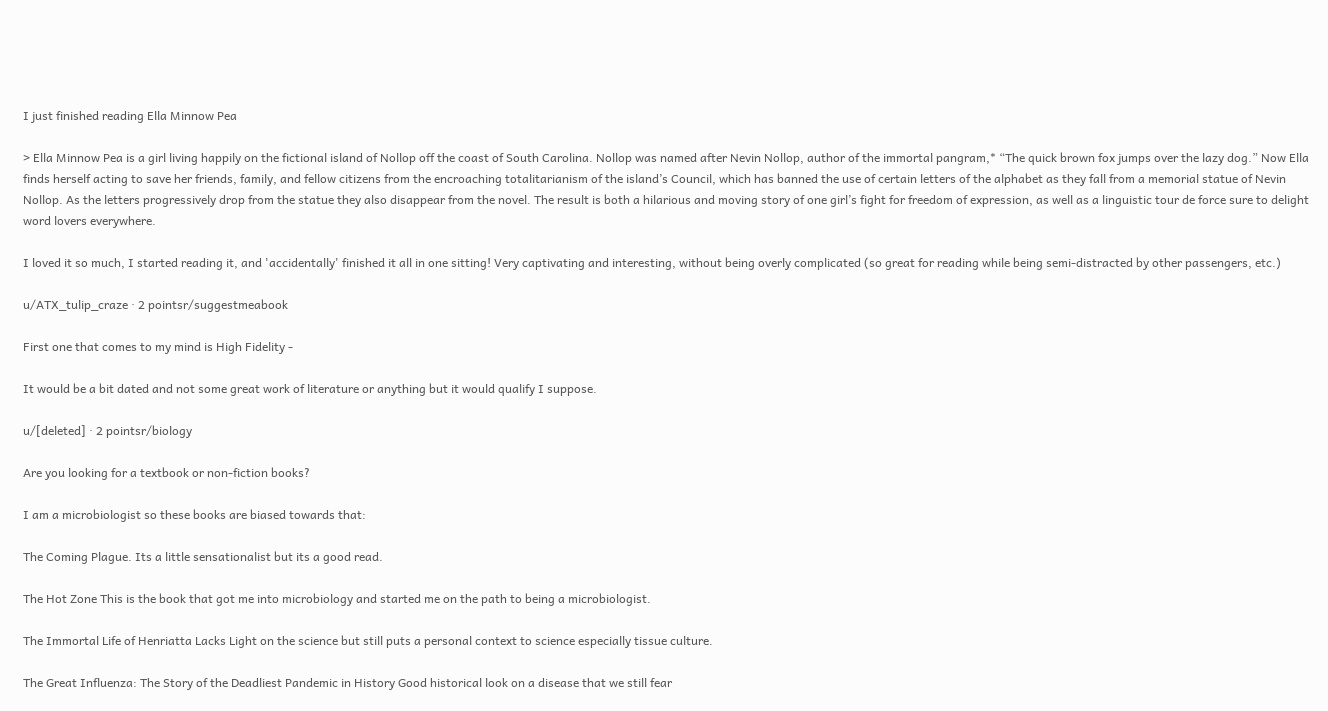I just finished reading Ella Minnow Pea

> Ella Minnow Pea is a girl living happily on the fictional island of Nollop off the coast of South Carolina. Nollop was named after Nevin Nollop, author of the immortal pangram,* “The quick brown fox jumps over the lazy dog.” Now Ella finds herself acting to save her friends, family, and fellow citizens from the encroaching totalitarianism of the island’s Council, which has banned the use of certain letters of the alphabet as they fall from a memorial statue of Nevin Nollop. As the letters progressively drop from the statue they also disappear from the novel. The result is both a hilarious and moving story of one girl’s fight for freedom of expression, as well as a linguistic tour de force sure to delight word lovers everywhere.

I loved it so much, I started reading it, and 'accidentally' finished it all in one sitting! Very captivating and interesting, without being overly complicated (so great for reading while being semi-distracted by other passengers, etc.)

u/ATX_tulip_craze · 2 pointsr/suggestmeabook

First one that comes to my mind is High Fidelity -

It would be a bit dated and not some great work of literature or anything but it would qualify I suppose.

u/[deleted] · 2 pointsr/biology

Are you looking for a textbook or non-fiction books?

I am a microbiologist so these books are biased towards that:

The Coming Plague. Its a little sensationalist but its a good read.

The Hot Zone This is the book that got me into microbiology and started me on the path to being a microbiologist.

The Immortal Life of Henriatta Lacks Light on the science but still puts a personal context to science especially tissue culture.

The Great Influenza: The Story of the Deadliest Pandemic in History Good historical look on a disease that we still fear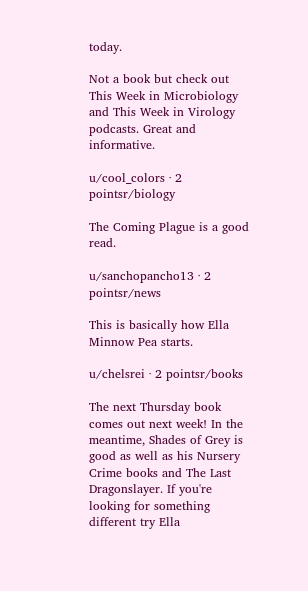today.

Not a book but check out This Week in Microbiology and This Week in Virology podcasts. Great and informative.

u/cool_colors · 2 pointsr/biology

The Coming Plague is a good read.

u/sanchopancho13 · 2 pointsr/news

This is basically how Ella Minnow Pea starts.

u/chelsrei · 2 pointsr/books

The next Thursday book comes out next week! In the meantime, Shades of Grey is good as well as his Nursery Crime books and The Last Dragonslayer. If you're looking for something different try Ella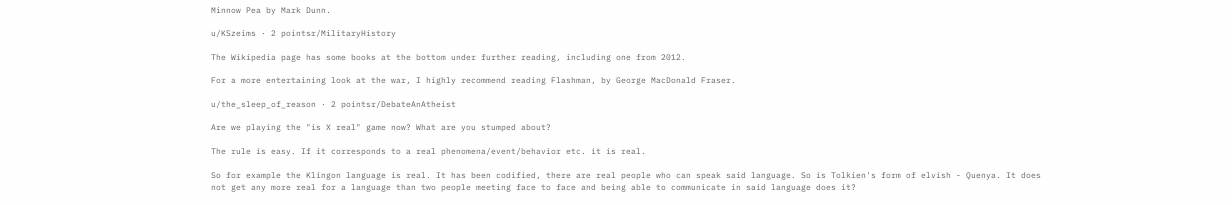Minnow Pea by Mark Dunn.

u/KSzeims · 2 pointsr/MilitaryHistory

The Wikipedia page has some books at the bottom under further reading, including one from 2012.

For a more entertaining look at the war, I highly recommend reading Flashman, by George MacDonald Fraser.

u/the_sleep_of_reason · 2 pointsr/DebateAnAtheist

Are we playing the "is X real" game now? What are you stumped about?

The rule is easy. If it corresponds to a real phenomena/event/behavior etc. it is real.

So for example the Klingon language is real. It has been codified, there are real people who can speak said language. So is Tolkien's form of elvish - Quenya. It does not get any more real for a language than two people meeting face to face and being able to communicate in said language does it?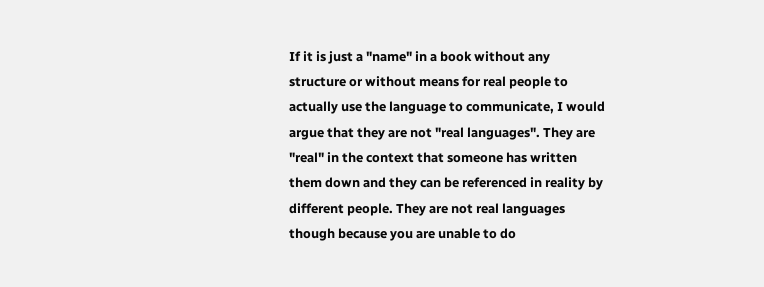If it is just a "name" in a book without any structure or without means for real people to actually use the language to communicate, I would argue that they are not "real languages". They are "real" in the context that someone has written them down and they can be referenced in reality by different people. They are not real languages though because you are unable to do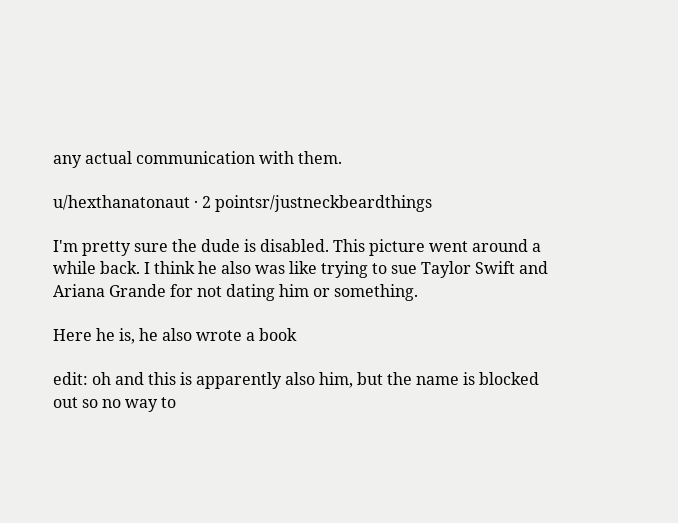any actual communication with them.

u/hexthanatonaut · 2 pointsr/justneckbeardthings

I'm pretty sure the dude is disabled. This picture went around a while back. I think he also was like trying to sue Taylor Swift and Ariana Grande for not dating him or something.

Here he is, he also wrote a book

edit: oh and this is apparently also him, but the name is blocked out so no way to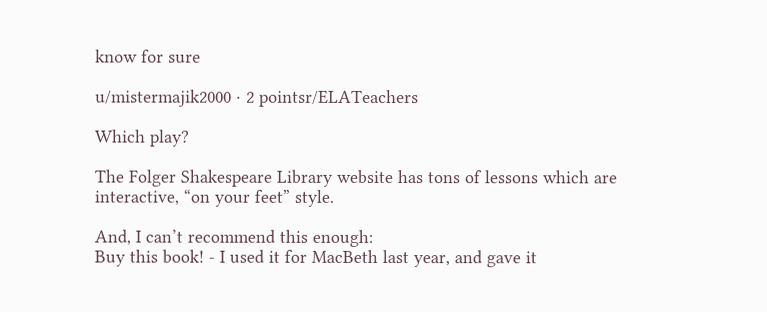know for sure

u/mistermajik2000 · 2 pointsr/ELATeachers

Which play?

The Folger Shakespeare Library website has tons of lessons which are interactive, “on your feet” style.

And, I can’t recommend this enough:
Buy this book! - I used it for MacBeth last year, and gave it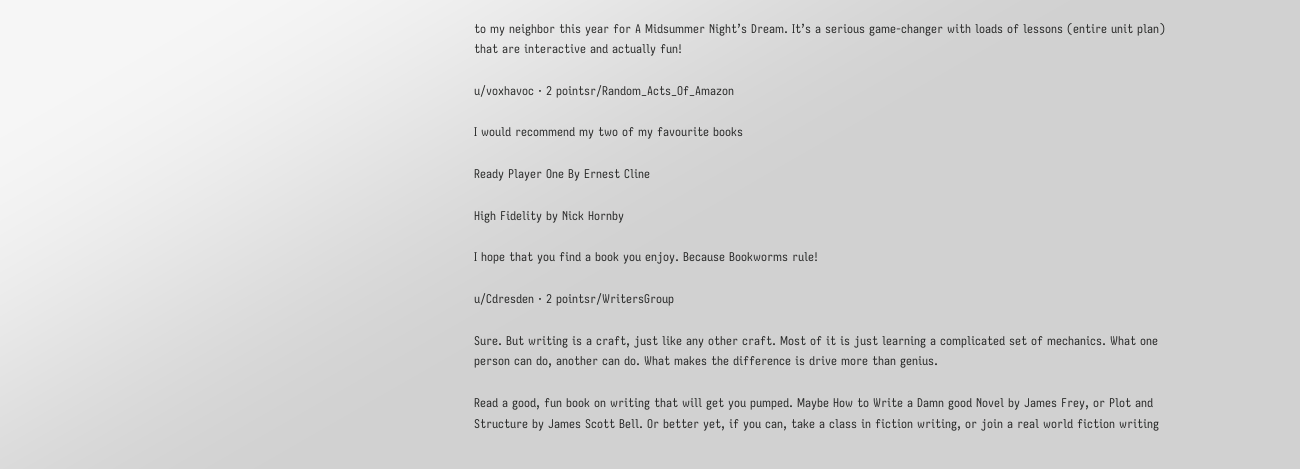to my neighbor this year for A Midsummer Night’s Dream. It’s a serious game-changer with loads of lessons (entire unit plan) that are interactive and actually fun!

u/voxhavoc · 2 pointsr/Random_Acts_Of_Amazon

I would recommend my two of my favourite books

Ready Player One By Ernest Cline

High Fidelity by Nick Hornby

I hope that you find a book you enjoy. Because Bookworms rule!

u/Cdresden · 2 pointsr/WritersGroup

Sure. But writing is a craft, just like any other craft. Most of it is just learning a complicated set of mechanics. What one person can do, another can do. What makes the difference is drive more than genius.

Read a good, fun book on writing that will get you pumped. Maybe How to Write a Damn good Novel by James Frey, or Plot and Structure by James Scott Bell. Or better yet, if you can, take a class in fiction writing, or join a real world fiction writing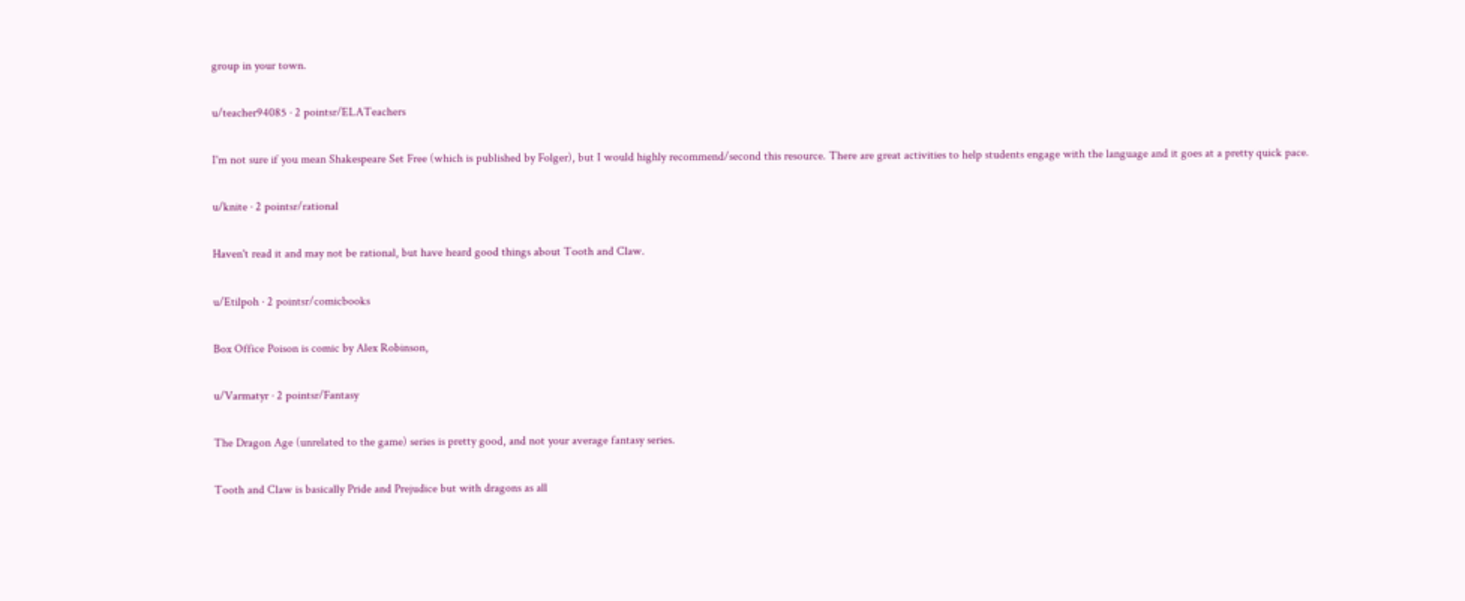group in your town.

u/teacher94085 · 2 pointsr/ELATeachers

I'm not sure if you mean Shakespeare Set Free (which is published by Folger), but I would highly recommend/second this resource. There are great activities to help students engage with the language and it goes at a pretty quick pace.

u/knite · 2 pointsr/rational

Haven't read it and may not be rational, but have heard good things about Tooth and Claw.

u/Etilpoh · 2 pointsr/comicbooks

Box Office Poison is comic by Alex Robinson,

u/Varmatyr · 2 pointsr/Fantasy

The Dragon Age (unrelated to the game) series is pretty good, and not your average fantasy series.

Tooth and Claw is basically Pride and Prejudice but with dragons as all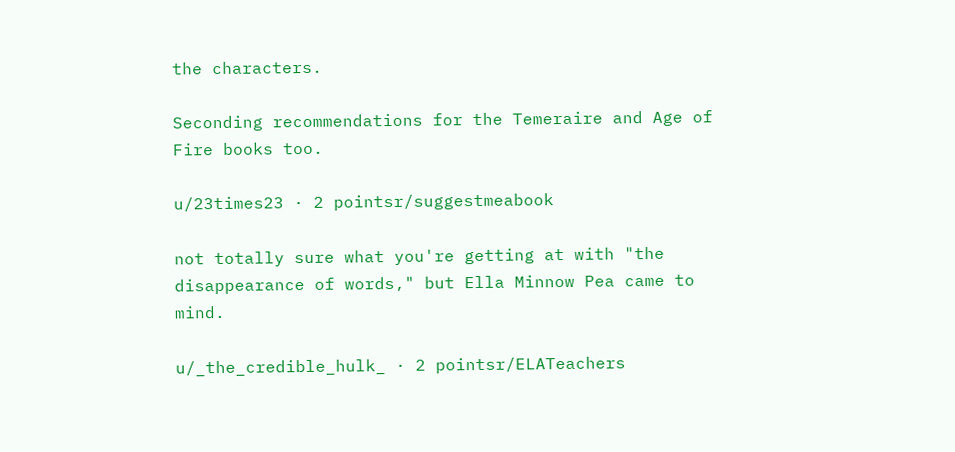the characters.

Seconding recommendations for the Temeraire and Age of Fire books too.

u/23times23 · 2 pointsr/suggestmeabook

not totally sure what you're getting at with "the disappearance of words," but Ella Minnow Pea came to mind.

u/_the_credible_hulk_ · 2 pointsr/ELATeachers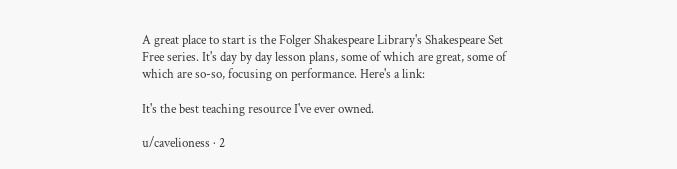A great place to start is the Folger Shakespeare Library's Shakespeare Set Free series. It's day by day lesson plans, some of which are great, some of which are so-so, focusing on performance. Here's a link:

It's the best teaching resource I've ever owned.

u/cavelioness · 2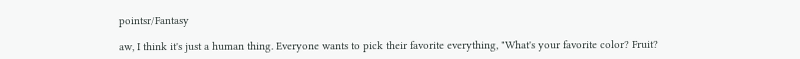pointsr/Fantasy

aw, I think it's just a human thing. Everyone wants to pick their favorite everything, "What's your favorite color? Fruit?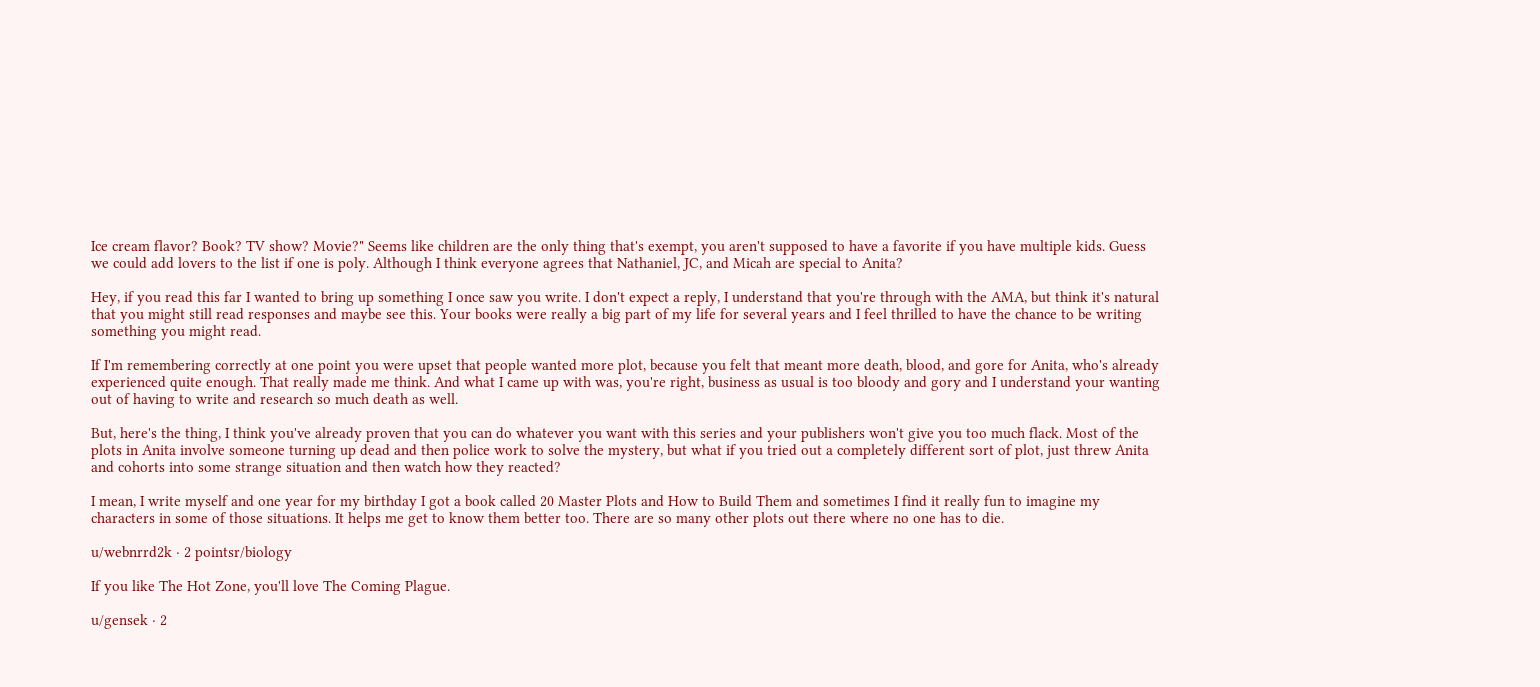Ice cream flavor? Book? TV show? Movie?" Seems like children are the only thing that's exempt, you aren't supposed to have a favorite if you have multiple kids. Guess we could add lovers to the list if one is poly. Although I think everyone agrees that Nathaniel, JC, and Micah are special to Anita?

Hey, if you read this far I wanted to bring up something I once saw you write. I don't expect a reply, I understand that you're through with the AMA, but think it's natural that you might still read responses and maybe see this. Your books were really a big part of my life for several years and I feel thrilled to have the chance to be writing something you might read.

If I'm remembering correctly at one point you were upset that people wanted more plot, because you felt that meant more death, blood, and gore for Anita, who's already experienced quite enough. That really made me think. And what I came up with was, you're right, business as usual is too bloody and gory and I understand your wanting out of having to write and research so much death as well.

But, here's the thing, I think you've already proven that you can do whatever you want with this series and your publishers won't give you too much flack. Most of the plots in Anita involve someone turning up dead and then police work to solve the mystery, but what if you tried out a completely different sort of plot, just threw Anita and cohorts into some strange situation and then watch how they reacted?

I mean, I write myself and one year for my birthday I got a book called 20 Master Plots and How to Build Them and sometimes I find it really fun to imagine my characters in some of those situations. It helps me get to know them better too. There are so many other plots out there where no one has to die.

u/webnrrd2k · 2 pointsr/biology

If you like The Hot Zone, you'll love The Coming Plague.

u/gensek · 2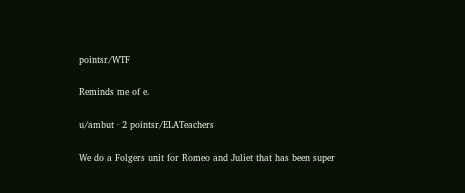pointsr/WTF

Reminds me of e.

u/ambut · 2 pointsr/ELATeachers

We do a Folgers unit for Romeo and Juliet that has been super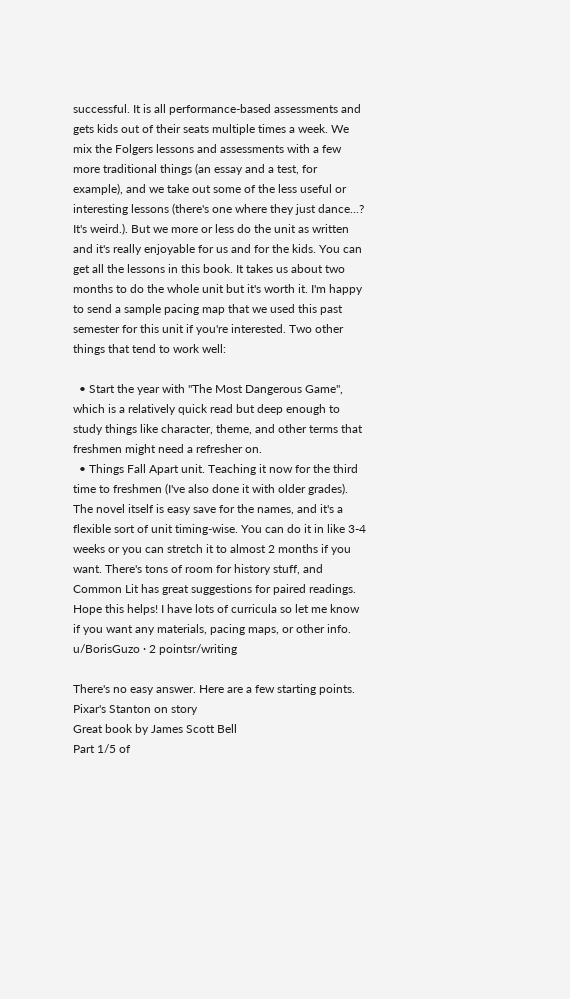successful. It is all performance-based assessments and gets kids out of their seats multiple times a week. We mix the Folgers lessons and assessments with a few more traditional things (an essay and a test, for example), and we take out some of the less useful or interesting lessons (there's one where they just dance...? It's weird.). But we more or less do the unit as written and it's really enjoyable for us and for the kids. You can get all the lessons in this book. It takes us about two months to do the whole unit but it's worth it. I'm happy to send a sample pacing map that we used this past semester for this unit if you're interested. Two other things that tend to work well:

  • Start the year with "The Most Dangerous Game", which is a relatively quick read but deep enough to study things like character, theme, and other terms that freshmen might need a refresher on.
  • Things Fall Apart unit. Teaching it now for the third time to freshmen (I've also done it with older grades). The novel itself is easy save for the names, and it's a flexible sort of unit timing-wise. You can do it in like 3-4 weeks or you can stretch it to almost 2 months if you want. There's tons of room for history stuff, and Common Lit has great suggestions for paired readings. Hope this helps! I have lots of curricula so let me know if you want any materials, pacing maps, or other info.
u/BorisGuzo · 2 pointsr/writing

There's no easy answer. Here are a few starting points.
Pixar's Stanton on story
Great book by James Scott Bell
Part 1/5 of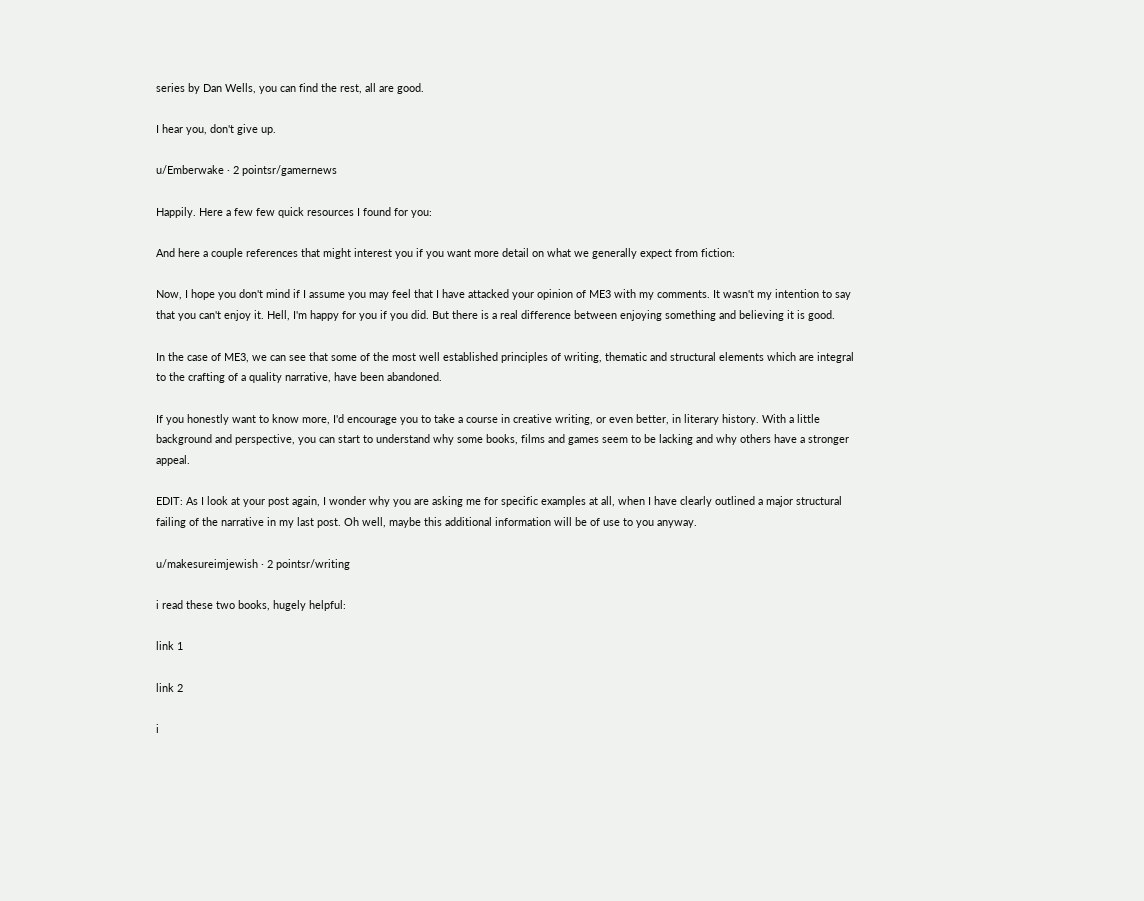series by Dan Wells, you can find the rest, all are good.

I hear you, don't give up.

u/Emberwake · 2 pointsr/gamernews

Happily. Here a few few quick resources I found for you:

And here a couple references that might interest you if you want more detail on what we generally expect from fiction:

Now, I hope you don't mind if I assume you may feel that I have attacked your opinion of ME3 with my comments. It wasn't my intention to say that you can't enjoy it. Hell, I'm happy for you if you did. But there is a real difference between enjoying something and believing it is good.

In the case of ME3, we can see that some of the most well established principles of writing, thematic and structural elements which are integral to the crafting of a quality narrative, have been abandoned.

If you honestly want to know more, I'd encourage you to take a course in creative writing, or even better, in literary history. With a little background and perspective, you can start to understand why some books, films and games seem to be lacking and why others have a stronger appeal.

EDIT: As I look at your post again, I wonder why you are asking me for specific examples at all, when I have clearly outlined a major structural failing of the narrative in my last post. Oh well, maybe this additional information will be of use to you anyway.

u/makesureimjewish · 2 pointsr/writing

i read these two books, hugely helpful:

link 1

link 2

i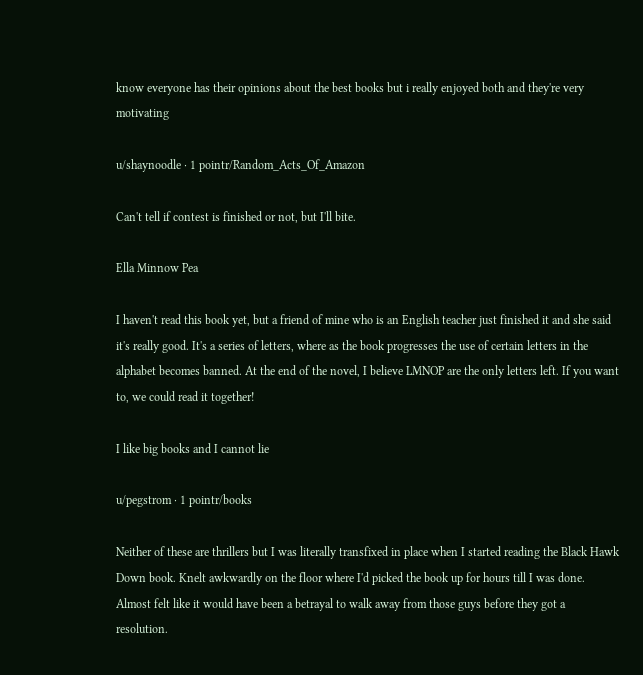know everyone has their opinions about the best books but i really enjoyed both and they're very motivating

u/shaynoodle · 1 pointr/Random_Acts_Of_Amazon

Can't tell if contest is finished or not, but I'll bite.

Ella Minnow Pea

I haven't read this book yet, but a friend of mine who is an English teacher just finished it and she said it's really good. It's a series of letters, where as the book progresses the use of certain letters in the alphabet becomes banned. At the end of the novel, I believe LMNOP are the only letters left. If you want to, we could read it together!

I like big books and I cannot lie

u/pegstrom · 1 pointr/books

Neither of these are thrillers but I was literally transfixed in place when I started reading the Black Hawk Down book. Knelt awkwardly on the floor where I'd picked the book up for hours till I was done. Almost felt like it would have been a betrayal to walk away from those guys before they got a resolution.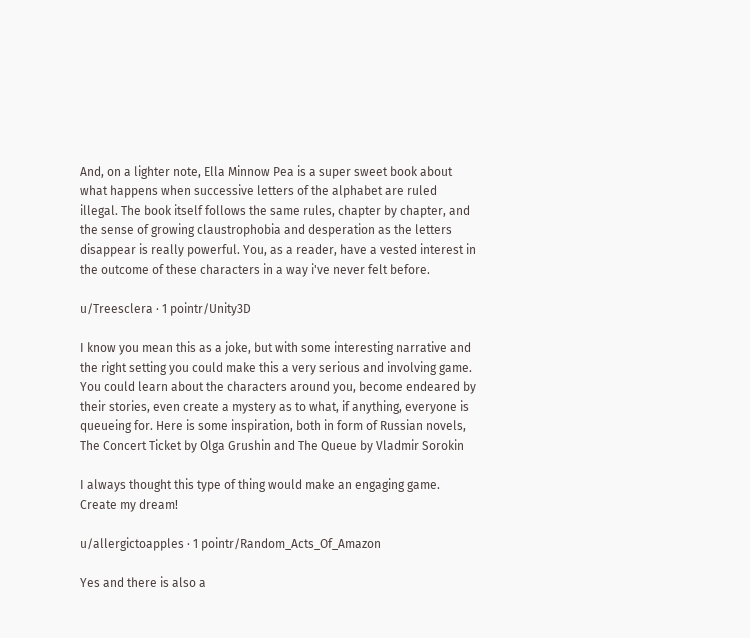And, on a lighter note, Ella Minnow Pea is a super sweet book about what happens when successive letters of the alphabet are ruled illegal. The book itself follows the same rules, chapter by chapter, and the sense of growing claustrophobia and desperation as the letters disappear is really powerful. You, as a reader, have a vested interest in the outcome of these characters in a way i've never felt before.

u/Treesclera · 1 pointr/Unity3D

I know you mean this as a joke, but with some interesting narrative and the right setting you could make this a very serious and involving game. You could learn about the characters around you, become endeared by their stories, even create a mystery as to what, if anything, everyone is queueing for. Here is some inspiration, both in form of Russian novels, The Concert Ticket by Olga Grushin and The Queue by Vladmir Sorokin

I always thought this type of thing would make an engaging game. Create my dream!

u/allergictoapples · 1 pointr/Random_Acts_Of_Amazon

Yes and there is also a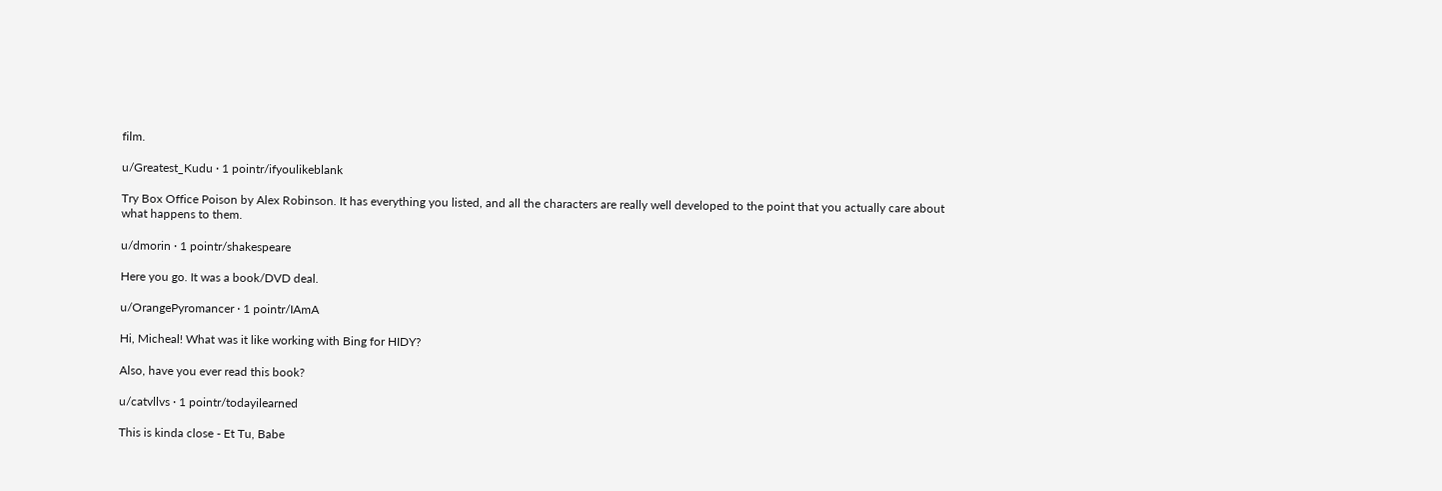film.

u/Greatest_Kudu · 1 pointr/ifyoulikeblank

Try Box Office Poison by Alex Robinson. It has everything you listed, and all the characters are really well developed to the point that you actually care about what happens to them.

u/dmorin · 1 pointr/shakespeare

Here you go. It was a book/DVD deal.

u/OrangePyromancer · 1 pointr/IAmA

Hi, Micheal! What was it like working with Bing for HIDY?

Also, have you ever read this book?

u/catvllvs · 1 pointr/todayilearned

This is kinda close - Et Tu, Babe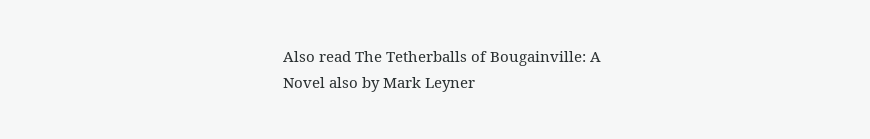Also read The Tetherballs of Bougainville: A Novel also by Mark Leyner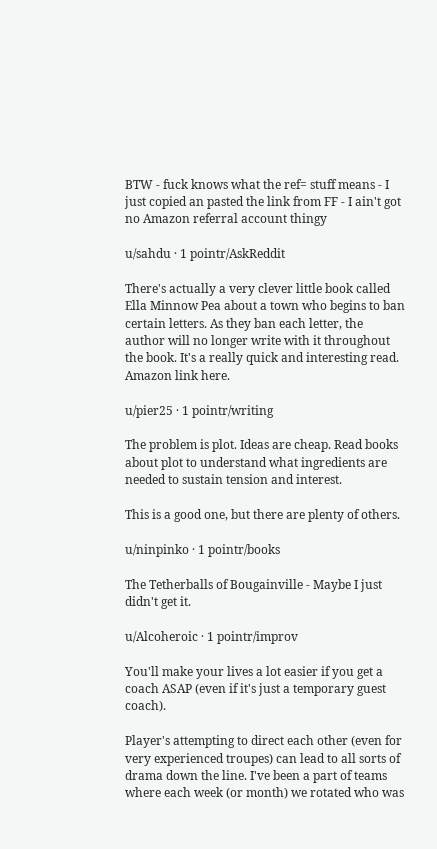BTW - fuck knows what the ref= stuff means - I just copied an pasted the link from FF - I ain't got no Amazon referral account thingy

u/sahdu · 1 pointr/AskReddit

There's actually a very clever little book called Ella Minnow Pea about a town who begins to ban certain letters. As they ban each letter, the author will no longer write with it throughout the book. It's a really quick and interesting read. Amazon link here.

u/pier25 · 1 pointr/writing

The problem is plot. Ideas are cheap. Read books about plot to understand what ingredients are needed to sustain tension and interest.

This is a good one, but there are plenty of others.

u/ninpinko · 1 pointr/books

The Tetherballs of Bougainville - Maybe I just didn't get it.

u/Alcoheroic · 1 pointr/improv

You'll make your lives a lot easier if you get a coach ASAP (even if it's just a temporary guest coach).

Player's attempting to direct each other (even for very experienced troupes) can lead to all sorts of drama down the line. I've been a part of teams where each week (or month) we rotated who was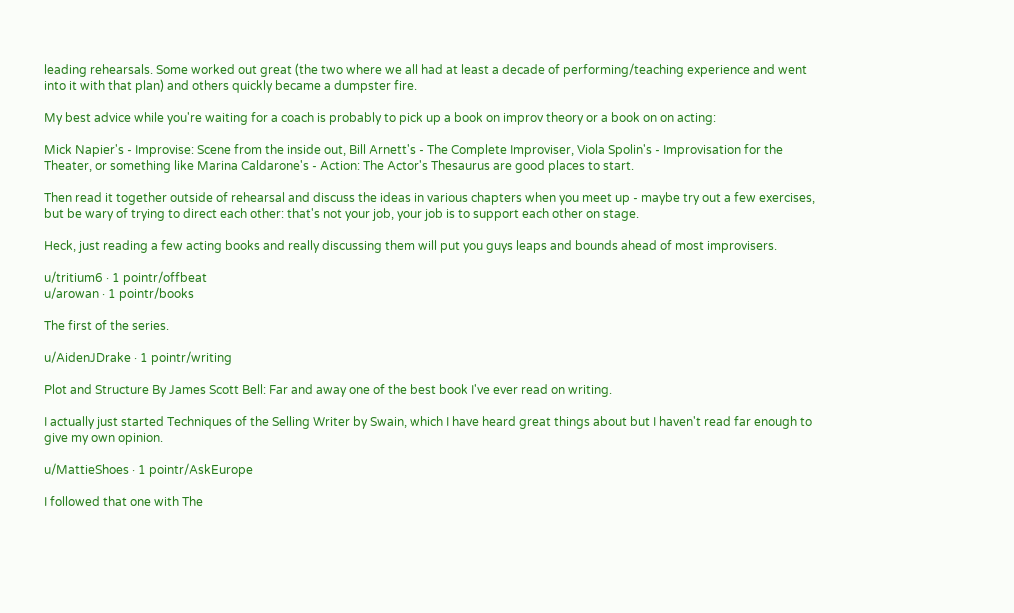leading rehearsals. Some worked out great (the two where we all had at least a decade of performing/teaching experience and went into it with that plan) and others quickly became a dumpster fire.

My best advice while you're waiting for a coach is probably to pick up a book on improv theory or a book on on acting:

Mick Napier's - Improvise: Scene from the inside out, Bill Arnett's - The Complete Improviser, Viola Spolin's - Improvisation for the Theater, or something like Marina Caldarone's - Action: The Actor's Thesaurus are good places to start.

Then read it together outside of rehearsal and discuss the ideas in various chapters when you meet up - maybe try out a few exercises, but be wary of trying to direct each other: that's not your job, your job is to support each other on stage.

Heck, just reading a few acting books and really discussing them will put you guys leaps and bounds ahead of most improvisers.

u/tritium6 · 1 pointr/offbeat
u/arowan · 1 pointr/books

The first of the series.

u/AidenJDrake · 1 pointr/writing

Plot and Structure By James Scott Bell: Far and away one of the best book I've ever read on writing.

I actually just started Techniques of the Selling Writer by Swain, which I have heard great things about but I haven't read far enough to give my own opinion.

u/MattieShoes · 1 pointr/AskEurope

I followed that one with The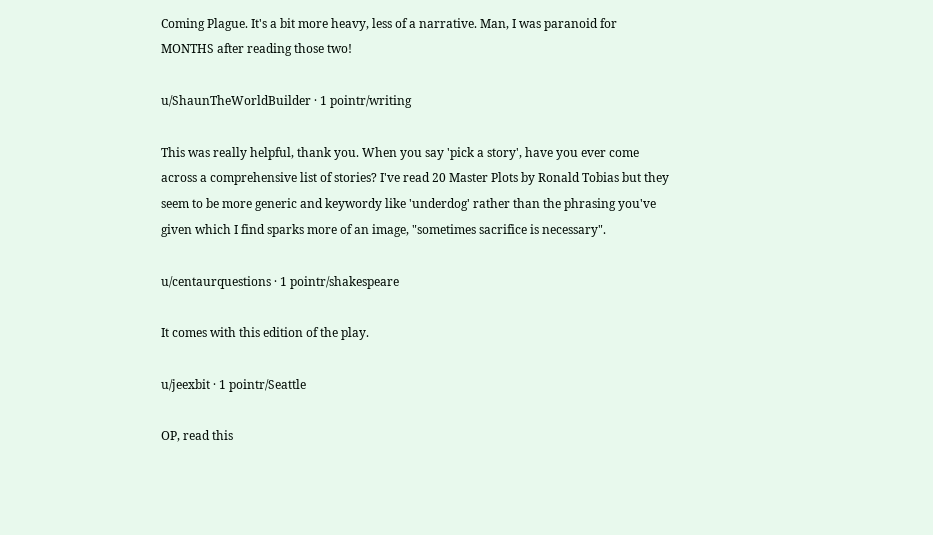Coming Plague. It's a bit more heavy, less of a narrative. Man, I was paranoid for MONTHS after reading those two!

u/ShaunTheWorldBuilder · 1 pointr/writing

This was really helpful, thank you. When you say 'pick a story', have you ever come across a comprehensive list of stories? I've read 20 Master Plots by Ronald Tobias but they seem to be more generic and keywordy like 'underdog' rather than the phrasing you've given which I find sparks more of an image, "sometimes sacrifice is necessary".

u/centaurquestions · 1 pointr/shakespeare

It comes with this edition of the play.

u/jeexbit · 1 pointr/Seattle

OP, read this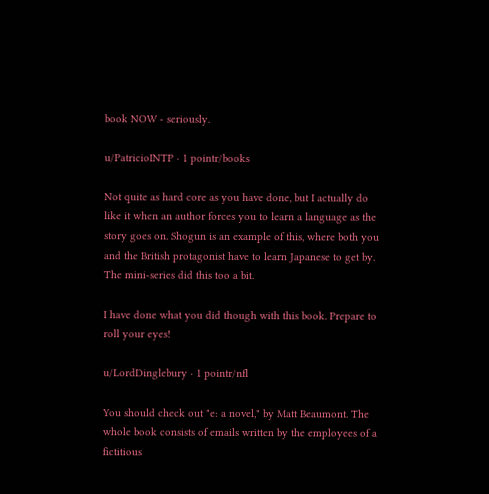book NOW - seriously.

u/PatricioINTP · 1 pointr/books

Not quite as hard core as you have done, but I actually do like it when an author forces you to learn a language as the story goes on. Shogun is an example of this, where both you and the British protagonist have to learn Japanese to get by. The mini-series did this too a bit.

I have done what you did though with this book. Prepare to roll your eyes!

u/LordDinglebury · 1 pointr/nfl

You should check out "e: a novel," by Matt Beaumont. The whole book consists of emails written by the employees of a fictitious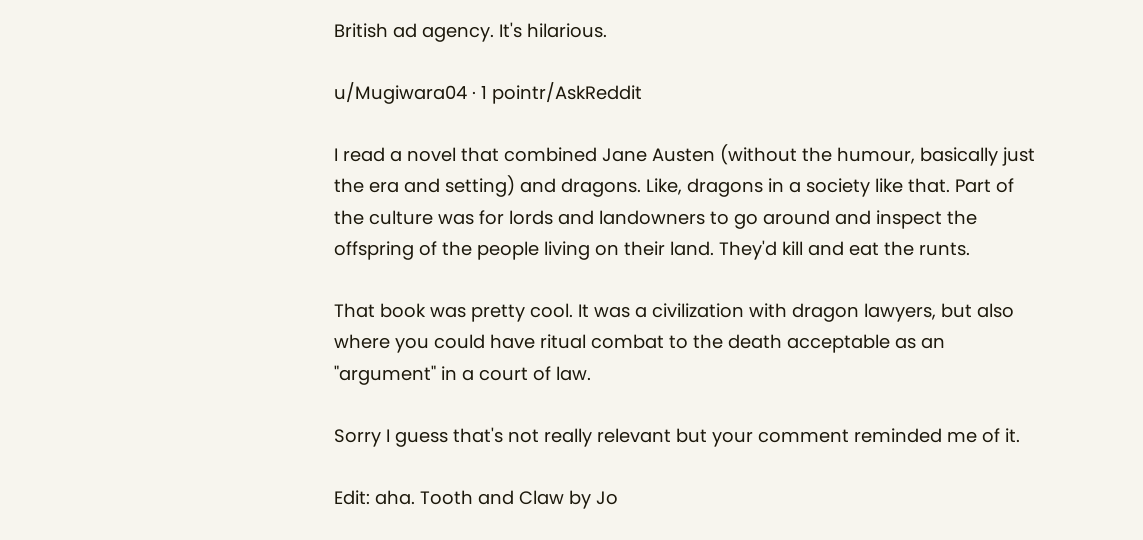British ad agency. It's hilarious.

u/Mugiwara04 · 1 pointr/AskReddit

I read a novel that combined Jane Austen (without the humour, basically just the era and setting) and dragons. Like, dragons in a society like that. Part of the culture was for lords and landowners to go around and inspect the offspring of the people living on their land. They'd kill and eat the runts.

That book was pretty cool. It was a civilization with dragon lawyers, but also where you could have ritual combat to the death acceptable as an "argument" in a court of law.

Sorry I guess that's not really relevant but your comment reminded me of it.

Edit: aha. Tooth and Claw by Jo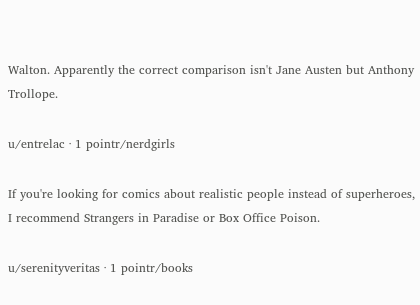Walton. Apparently the correct comparison isn't Jane Austen but Anthony Trollope.

u/entrelac · 1 pointr/nerdgirls

If you're looking for comics about realistic people instead of superheroes, I recommend Strangers in Paradise or Box Office Poison.

u/serenityveritas · 1 pointr/books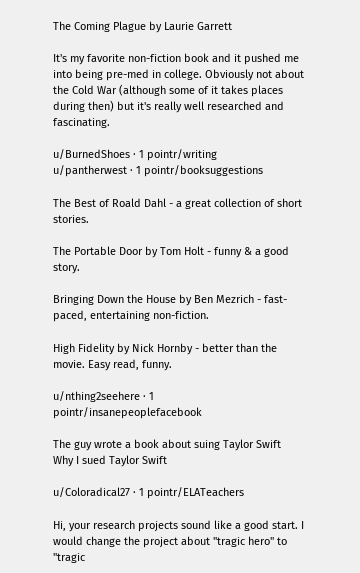The Coming Plague by Laurie Garrett

It's my favorite non-fiction book and it pushed me into being pre-med in college. Obviously not about the Cold War (although some of it takes places during then) but it's really well researched and fascinating.

u/BurnedShoes · 1 pointr/writing
u/pantherwest · 1 pointr/booksuggestions

The Best of Roald Dahl - a great collection of short stories.

The Portable Door by Tom Holt - funny & a good story.

Bringing Down the House by Ben Mezrich - fast-paced, entertaining non-fiction.

High Fidelity by Nick Hornby - better than the movie. Easy read, funny.

u/nthing2seehere · 1 pointr/insanepeoplefacebook

The guy wrote a book about suing Taylor Swift
Why I sued Taylor Swift

u/Coloradical27 · 1 pointr/ELATeachers

Hi, your research projects sound like a good start. I would change the project about "tragic hero" to "tragic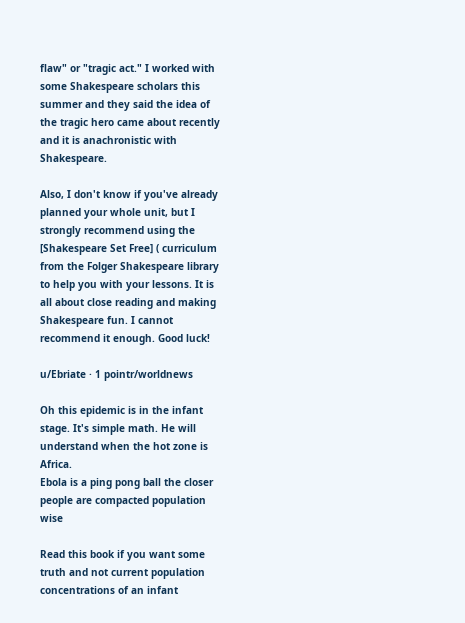flaw" or "tragic act." I worked with some Shakespeare scholars this summer and they said the idea of the tragic hero came about recently and it is anachronistic with Shakespeare.

Also, I don't know if you've already planned your whole unit, but I strongly recommend using the [Shakespeare Set Free] ( curriculum from the Folger Shakespeare library to help you with your lessons. It is all about close reading and making Shakespeare fun. I cannot recommend it enough. Good luck!

u/Ebriate · 1 pointr/worldnews

Oh this epidemic is in the infant stage. It's simple math. He will understand when the hot zone is Africa.
Ebola is a ping pong ball the closer people are compacted population wise

Read this book if you want some truth and not current population concentrations of an infant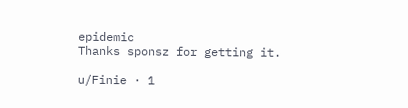epidemic
Thanks sponsz for getting it.

u/Finie · 1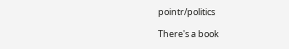pointr/politics

There's a book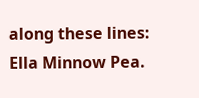along these lines: Ella Minnow Pea.